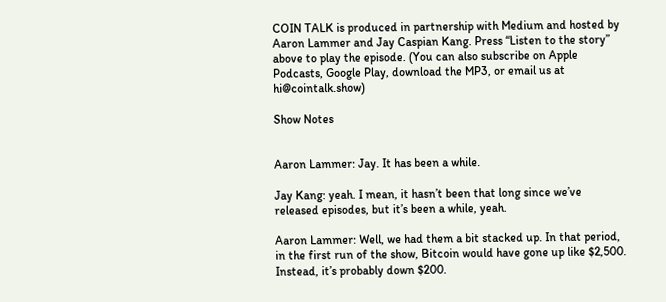COIN TALK is produced in partnership with Medium and hosted by Aaron Lammer and Jay Caspian Kang. Press “Listen to the story” above to play the episode. (You can also subscribe on Apple Podcasts, Google Play, download the MP3, or email us at hi@cointalk.show)

Show Notes


Aaron Lammer: Jay. It has been a while.

Jay Kang: yeah. I mean, it hasn’t been that long since we’ve released episodes, but it’s been a while, yeah.

Aaron Lammer: Well, we had them a bit stacked up. In that period, in the first run of the show, Bitcoin would have gone up like $2,500. Instead, it’s probably down $200.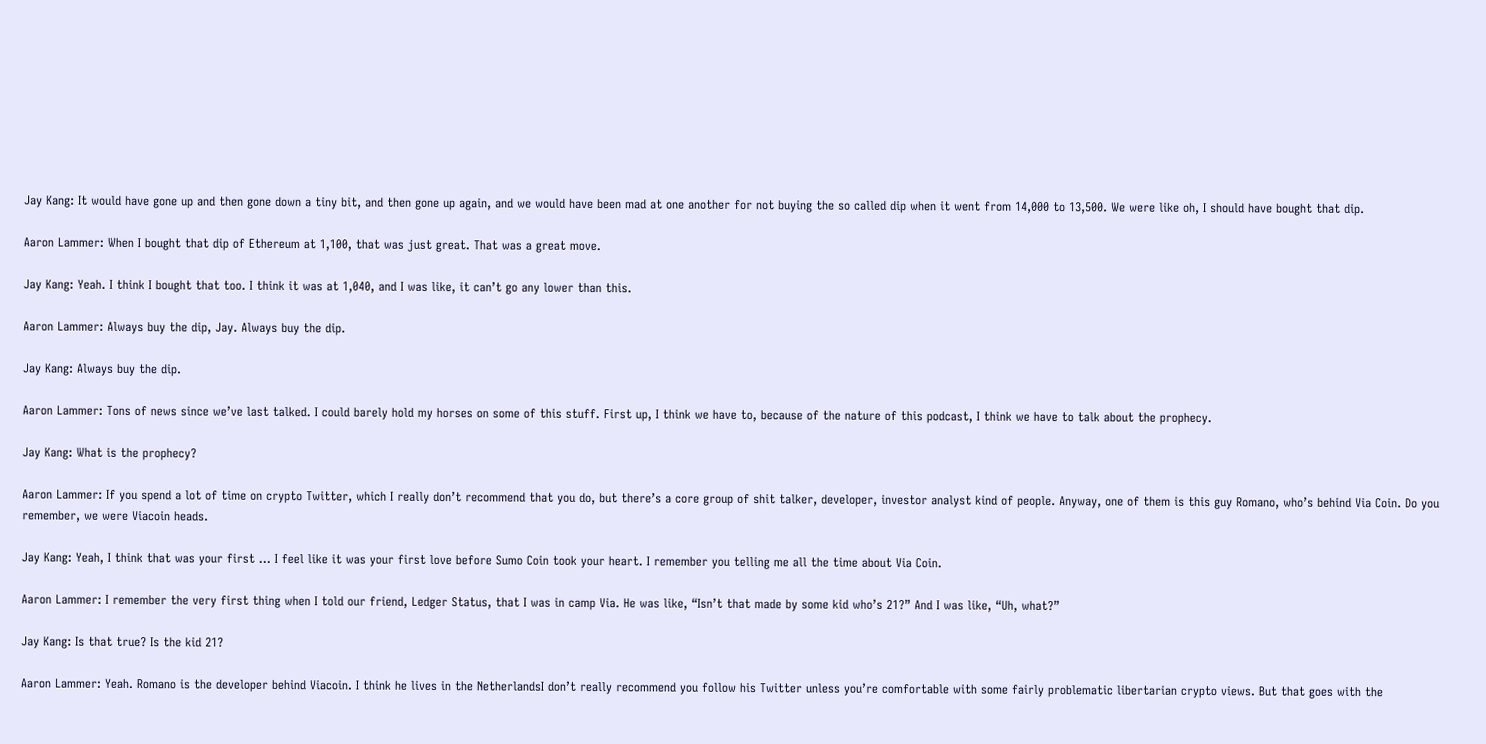Jay Kang: It would have gone up and then gone down a tiny bit, and then gone up again, and we would have been mad at one another for not buying the so called dip when it went from 14,000 to 13,500. We were like oh, I should have bought that dip.

Aaron Lammer: When I bought that dip of Ethereum at 1,100, that was just great. That was a great move.

Jay Kang: Yeah. I think I bought that too. I think it was at 1,040, and I was like, it can’t go any lower than this.

Aaron Lammer: Always buy the dip, Jay. Always buy the dip.

Jay Kang: Always buy the dip.

Aaron Lammer: Tons of news since we’ve last talked. I could barely hold my horses on some of this stuff. First up, I think we have to, because of the nature of this podcast, I think we have to talk about the prophecy.

Jay Kang: What is the prophecy?

Aaron Lammer: If you spend a lot of time on crypto Twitter, which I really don’t recommend that you do, but there’s a core group of shit talker, developer, investor analyst kind of people. Anyway, one of them is this guy Romano, who’s behind Via Coin. Do you remember, we were Viacoin heads.

Jay Kang: Yeah, I think that was your first … I feel like it was your first love before Sumo Coin took your heart. I remember you telling me all the time about Via Coin.

Aaron Lammer: I remember the very first thing when I told our friend, Ledger Status, that I was in camp Via. He was like, “Isn’t that made by some kid who’s 21?” And I was like, “Uh, what?”

Jay Kang: Is that true? Is the kid 21?

Aaron Lammer: Yeah. Romano is the developer behind Viacoin. I think he lives in the NetherlandsI don’t really recommend you follow his Twitter unless you’re comfortable with some fairly problematic libertarian crypto views. But that goes with the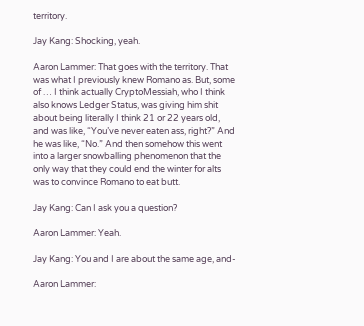territory.

Jay Kang: Shocking, yeah.

Aaron Lammer: That goes with the territory. That was what I previously knew Romano as. But, some of … I think actually CryptoMessiah, who I think also knows Ledger Status, was giving him shit about being literally I think 21 or 22 years old, and was like, “You’ve never eaten ass, right?” And he was like, “No.” And then somehow this went into a larger snowballing phenomenon that the only way that they could end the winter for alts was to convince Romano to eat butt.

Jay Kang: Can I ask you a question?

Aaron Lammer: Yeah.

Jay Kang: You and I are about the same age, and-

Aaron Lammer: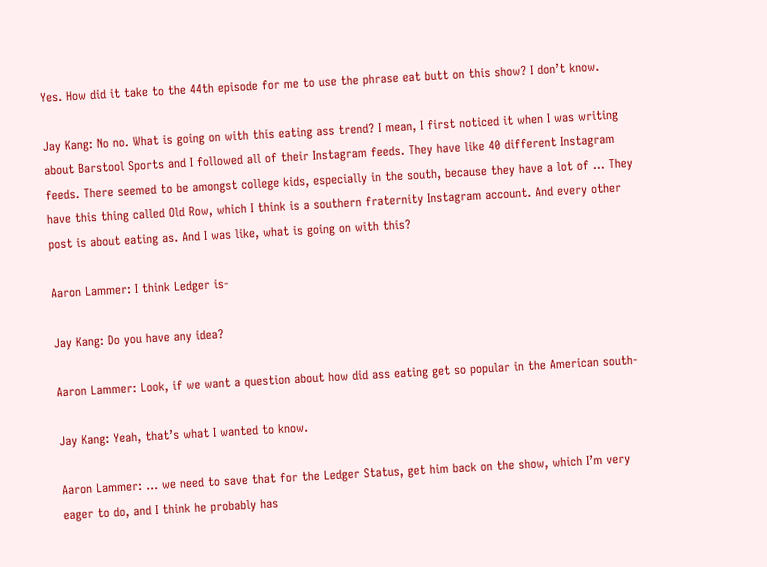Yes. How did it take to the 44th episode for me to use the phrase eat butt on this show? I don’t know.

Jay Kang: No no. What is going on with this eating ass trend? I mean, I first noticed it when I was writing about Barstool Sports and I followed all of their Instagram feeds. They have like 40 different Instagram feeds. There seemed to be amongst college kids, especially in the south, because they have a lot of … They have this thing called Old Row, which I think is a southern fraternity Instagram account. And every other post is about eating as. And I was like, what is going on with this?

Aaron Lammer: I think Ledger is-

Jay Kang: Do you have any idea?

Aaron Lammer: Look, if we want a question about how did ass eating get so popular in the American south-

Jay Kang: Yeah, that’s what I wanted to know.

Aaron Lammer: … we need to save that for the Ledger Status, get him back on the show, which I’m very eager to do, and I think he probably has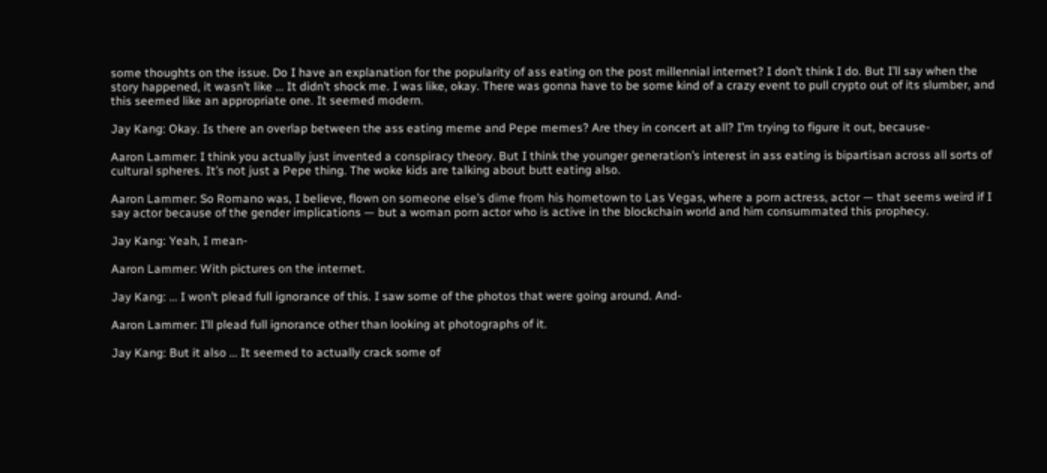some thoughts on the issue. Do I have an explanation for the popularity of ass eating on the post millennial internet? I don’t think I do. But I’ll say when the story happened, it wasn’t like … It didn’t shock me. I was like, okay. There was gonna have to be some kind of a crazy event to pull crypto out of its slumber, and this seemed like an appropriate one. It seemed modern.

Jay Kang: Okay. Is there an overlap between the ass eating meme and Pepe memes? Are they in concert at all? I’m trying to figure it out, because-

Aaron Lammer: I think you actually just invented a conspiracy theory. But I think the younger generation’s interest in ass eating is bipartisan across all sorts of cultural spheres. It’s not just a Pepe thing. The woke kids are talking about butt eating also.

Aaron Lammer: So Romano was, I believe, flown on someone else’s dime from his hometown to Las Vegas, where a porn actress, actor — that seems weird if I say actor because of the gender implications — but a woman porn actor who is active in the blockchain world and him consummated this prophecy.

Jay Kang: Yeah, I mean-

Aaron Lammer: With pictures on the internet.

Jay Kang: … I won’t plead full ignorance of this. I saw some of the photos that were going around. And-

Aaron Lammer: I’ll plead full ignorance other than looking at photographs of it.

Jay Kang: But it also … It seemed to actually crack some of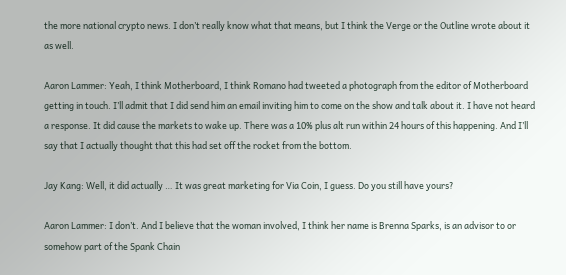the more national crypto news. I don’t really know what that means, but I think the Verge or the Outline wrote about it as well.

Aaron Lammer: Yeah, I think Motherboard, I think Romano had tweeted a photograph from the editor of Motherboard getting in touch. I’ll admit that I did send him an email inviting him to come on the show and talk about it. I have not heard a response. It did cause the markets to wake up. There was a 10% plus alt run within 24 hours of this happening. And I’ll say that I actually thought that this had set off the rocket from the bottom.

Jay Kang: Well, it did actually … It was great marketing for Via Coin, I guess. Do you still have yours?

Aaron Lammer: I don’t. And I believe that the woman involved, I think her name is Brenna Sparks, is an advisor to or somehow part of the Spank Chain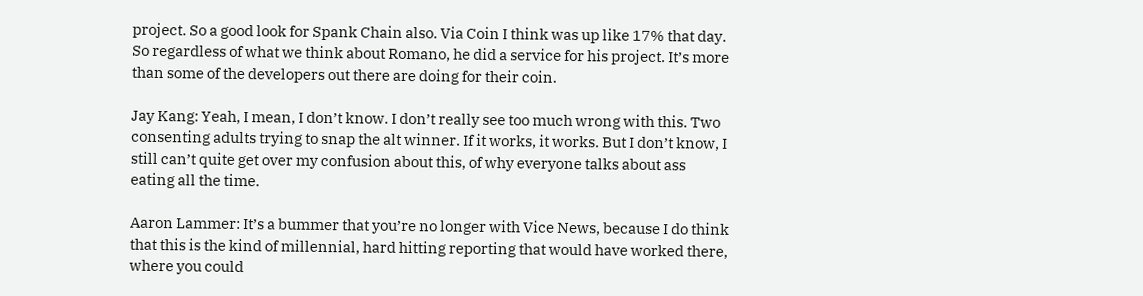project. So a good look for Spank Chain also. Via Coin I think was up like 17% that day. So regardless of what we think about Romano, he did a service for his project. It’s more than some of the developers out there are doing for their coin.

Jay Kang: Yeah, I mean, I don’t know. I don’t really see too much wrong with this. Two consenting adults trying to snap the alt winner. If it works, it works. But I don’t know, I still can’t quite get over my confusion about this, of why everyone talks about ass eating all the time.

Aaron Lammer: It’s a bummer that you’re no longer with Vice News, because I do think that this is the kind of millennial, hard hitting reporting that would have worked there, where you could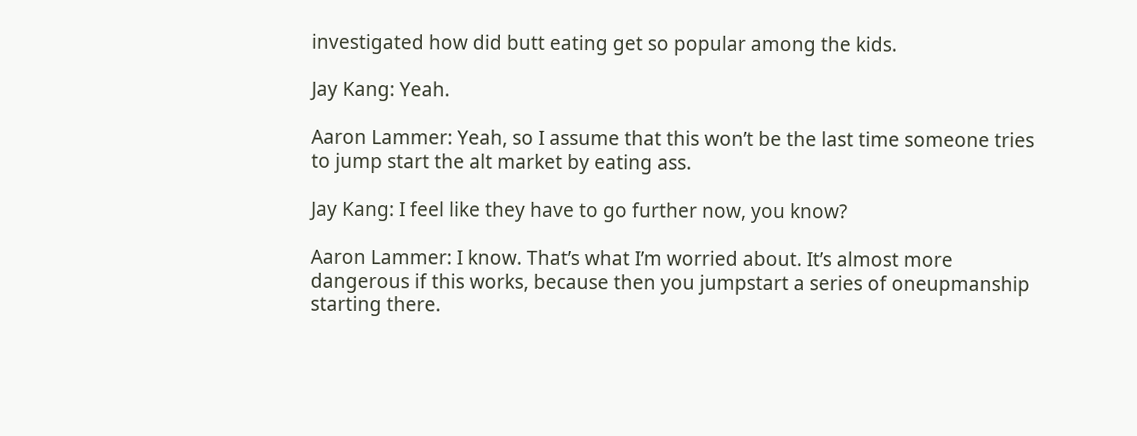investigated how did butt eating get so popular among the kids.

Jay Kang: Yeah.

Aaron Lammer: Yeah, so I assume that this won’t be the last time someone tries to jump start the alt market by eating ass.

Jay Kang: I feel like they have to go further now, you know?

Aaron Lammer: I know. That’s what I’m worried about. It’s almost more dangerous if this works, because then you jumpstart a series of oneupmanship starting there.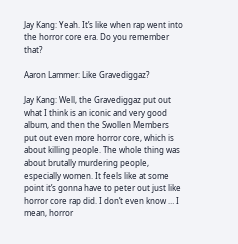Jay Kang: Yeah. It’s like when rap went into the horror core era. Do you remember that?

Aaron Lammer: Like Gravediggaz?

Jay Kang: Well, the Gravediggaz put out what I think is an iconic and very good album, and then the Swollen Members put out even more horror core, which is about killing people. The whole thing was about brutally murdering people, especially women. It feels like at some point it’s gonna have to peter out just like horror core rap did. I don’t even know … I mean, horror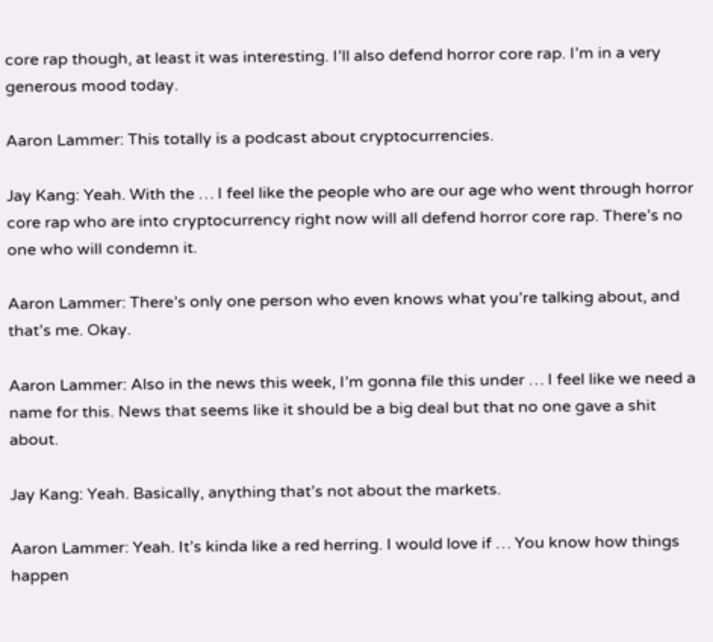core rap though, at least it was interesting. I’ll also defend horror core rap. I’m in a very generous mood today.

Aaron Lammer: This totally is a podcast about cryptocurrencies.

Jay Kang: Yeah. With the … I feel like the people who are our age who went through horror core rap who are into cryptocurrency right now will all defend horror core rap. There’s no one who will condemn it.

Aaron Lammer: There’s only one person who even knows what you’re talking about, and that’s me. Okay.

Aaron Lammer: Also in the news this week, I’m gonna file this under … I feel like we need a name for this. News that seems like it should be a big deal but that no one gave a shit about.

Jay Kang: Yeah. Basically, anything that’s not about the markets.

Aaron Lammer: Yeah. It’s kinda like a red herring. I would love if … You know how things happen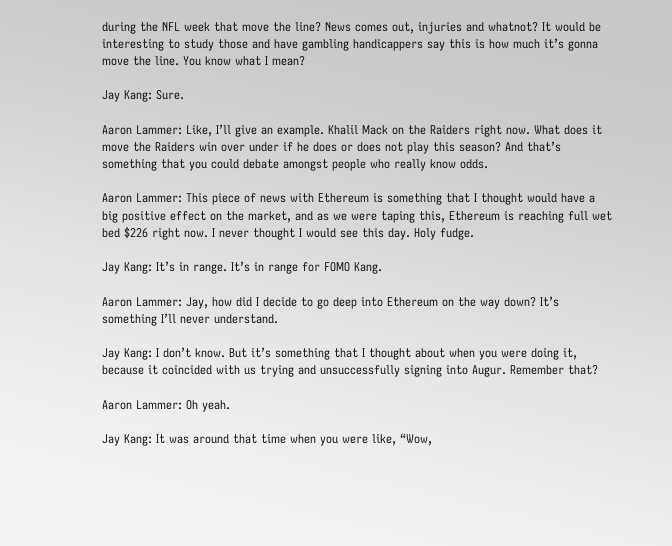during the NFL week that move the line? News comes out, injuries and whatnot? It would be interesting to study those and have gambling handicappers say this is how much it’s gonna move the line. You know what I mean?

Jay Kang: Sure.

Aaron Lammer: Like, I’ll give an example. Khalil Mack on the Raiders right now. What does it move the Raiders win over under if he does or does not play this season? And that’s something that you could debate amongst people who really know odds.

Aaron Lammer: This piece of news with Ethereum is something that I thought would have a big positive effect on the market, and as we were taping this, Ethereum is reaching full wet bed $226 right now. I never thought I would see this day. Holy fudge.

Jay Kang: It’s in range. It’s in range for FOMO Kang.

Aaron Lammer: Jay, how did I decide to go deep into Ethereum on the way down? It’s something I’ll never understand.

Jay Kang: I don’t know. But it’s something that I thought about when you were doing it, because it coincided with us trying and unsuccessfully signing into Augur. Remember that?

Aaron Lammer: Oh yeah.

Jay Kang: It was around that time when you were like, “Wow,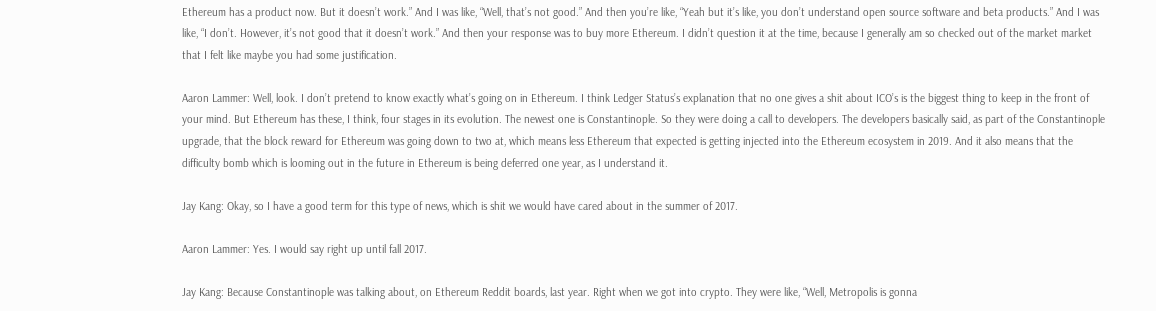Ethereum has a product now. But it doesn’t work.” And I was like, “Well, that’s not good.” And then you’re like, “Yeah but it’s like, you don’t understand open source software and beta products.” And I was like, “I don’t. However, it’s not good that it doesn’t work.” And then your response was to buy more Ethereum. I didn’t question it at the time, because I generally am so checked out of the market market that I felt like maybe you had some justification.

Aaron Lammer: Well, look. I don’t pretend to know exactly what’s going on in Ethereum. I think Ledger Status’s explanation that no one gives a shit about ICO’s is the biggest thing to keep in the front of your mind. But Ethereum has these, I think, four stages in its evolution. The newest one is Constantinople. So they were doing a call to developers. The developers basically said, as part of the Constantinople upgrade, that the block reward for Ethereum was going down to two at, which means less Ethereum that expected is getting injected into the Ethereum ecosystem in 2019. And it also means that the difficulty bomb which is looming out in the future in Ethereum is being deferred one year, as I understand it.

Jay Kang: Okay, so I have a good term for this type of news, which is shit we would have cared about in the summer of 2017.

Aaron Lammer: Yes. I would say right up until fall 2017.

Jay Kang: Because Constantinople was talking about, on Ethereum Reddit boards, last year. Right when we got into crypto. They were like, “Well, Metropolis is gonna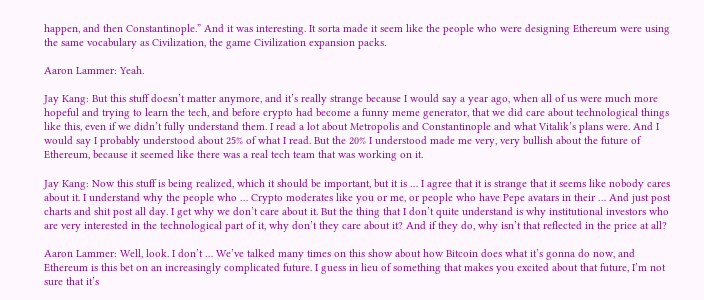happen, and then Constantinople.” And it was interesting. It sorta made it seem like the people who were designing Ethereum were using the same vocabulary as Civilization, the game Civilization expansion packs.

Aaron Lammer: Yeah.

Jay Kang: But this stuff doesn’t matter anymore, and it’s really strange because I would say a year ago, when all of us were much more hopeful and trying to learn the tech, and before crypto had become a funny meme generator, that we did care about technological things like this, even if we didn’t fully understand them. I read a lot about Metropolis and Constantinople and what Vitalik’s plans were. And I would say I probably understood about 25% of what I read. But the 20% I understood made me very, very bullish about the future of Ethereum, because it seemed like there was a real tech team that was working on it.

Jay Kang: Now this stuff is being realized, which it should be important, but it is … I agree that it is strange that it seems like nobody cares about it. I understand why the people who … Crypto moderates like you or me, or people who have Pepe avatars in their … And just post charts and shit post all day. I get why we don’t care about it. But the thing that I don’t quite understand is why institutional investors who are very interested in the technological part of it, why don’t they care about it? And if they do, why isn’t that reflected in the price at all?

Aaron Lammer: Well, look. I don’t … We’ve talked many times on this show about how Bitcoin does what it’s gonna do now, and Ethereum is this bet on an increasingly complicated future. I guess in lieu of something that makes you excited about that future, I’m not sure that it’s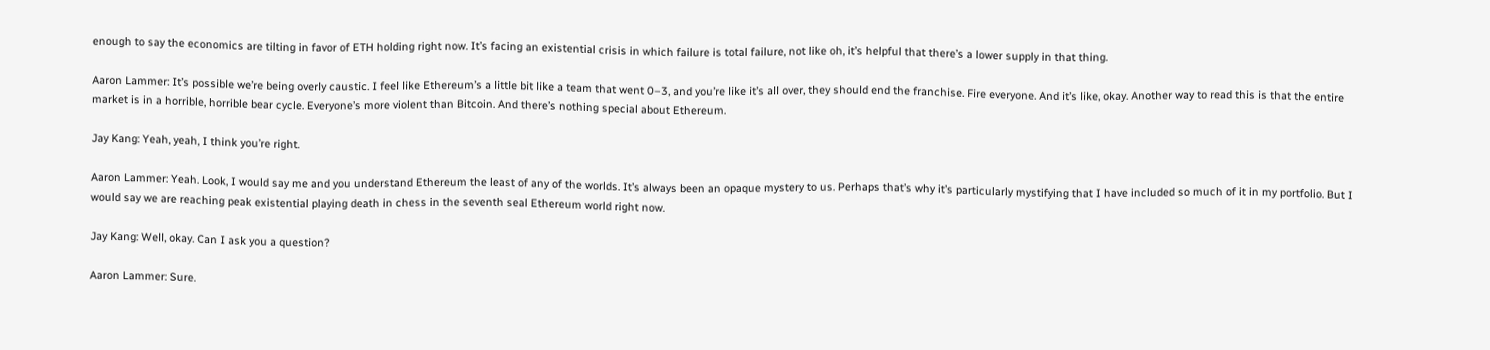enough to say the economics are tilting in favor of ETH holding right now. It’s facing an existential crisis in which failure is total failure, not like oh, it’s helpful that there’s a lower supply in that thing.

Aaron Lammer: It’s possible we’re being overly caustic. I feel like Ethereum’s a little bit like a team that went 0–3, and you’re like it’s all over, they should end the franchise. Fire everyone. And it’s like, okay. Another way to read this is that the entire market is in a horrible, horrible bear cycle. Everyone’s more violent than Bitcoin. And there’s nothing special about Ethereum.

Jay Kang: Yeah, yeah, I think you’re right.

Aaron Lammer: Yeah. Look, I would say me and you understand Ethereum the least of any of the worlds. It’s always been an opaque mystery to us. Perhaps that’s why it’s particularly mystifying that I have included so much of it in my portfolio. But I would say we are reaching peak existential playing death in chess in the seventh seal Ethereum world right now.

Jay Kang: Well, okay. Can I ask you a question?

Aaron Lammer: Sure.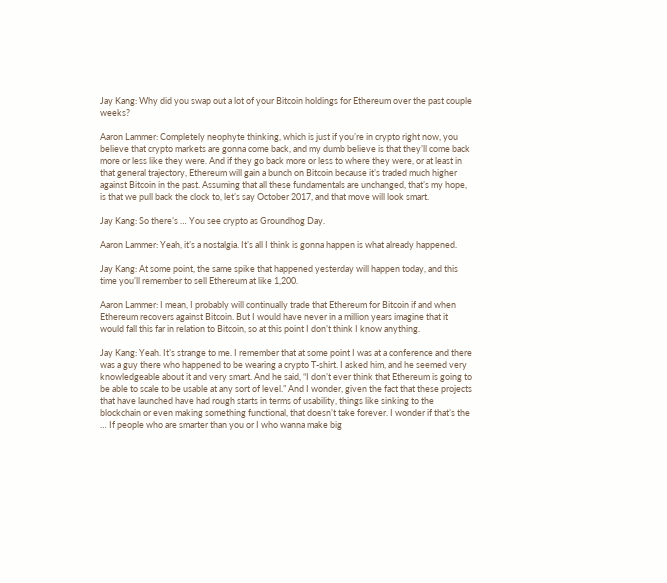Jay Kang: Why did you swap out a lot of your Bitcoin holdings for Ethereum over the past couple weeks?

Aaron Lammer: Completely neophyte thinking, which is just if you’re in crypto right now, you believe that crypto markets are gonna come back, and my dumb believe is that they’ll come back more or less like they were. And if they go back more or less to where they were, or at least in that general trajectory, Ethereum will gain a bunch on Bitcoin because it’s traded much higher against Bitcoin in the past. Assuming that all these fundamentals are unchanged, that’s my hope, is that we pull back the clock to, let’s say October 2017, and that move will look smart.

Jay Kang: So there’s … You see crypto as Groundhog Day.

Aaron Lammer: Yeah, it’s a nostalgia. It’s all I think is gonna happen is what already happened.

Jay Kang: At some point, the same spike that happened yesterday will happen today, and this time you’ll remember to sell Ethereum at like 1,200.

Aaron Lammer: I mean, I probably will continually trade that Ethereum for Bitcoin if and when Ethereum recovers against Bitcoin. But I would have never in a million years imagine that it would fall this far in relation to Bitcoin, so at this point I don’t think I know anything.

Jay Kang: Yeah. It’s strange to me. I remember that at some point I was at a conference and there was a guy there who happened to be wearing a crypto T-shirt. I asked him, and he seemed very knowledgeable about it and very smart. And he said, “I don’t ever think that Ethereum is going to be able to scale to be usable at any sort of level.” And I wonder, given the fact that these projects that have launched have had rough starts in terms of usability, things like sinking to the blockchain or even making something functional, that doesn’t take forever. I wonder if that’s the … If people who are smarter than you or I who wanna make big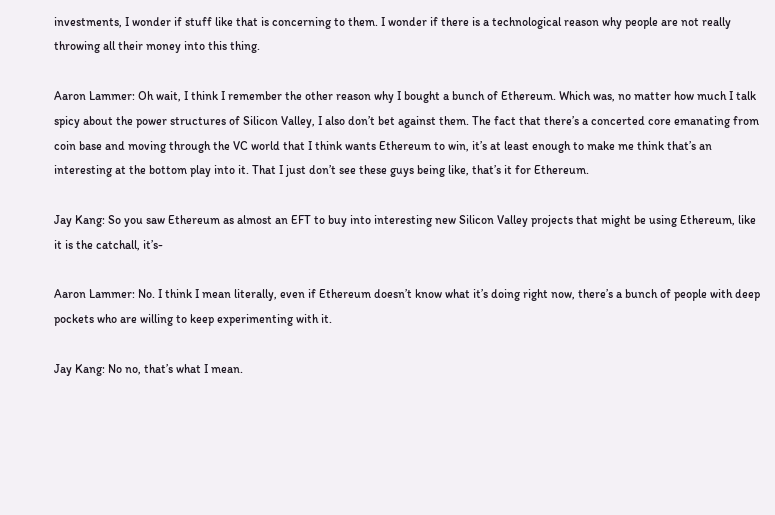investments, I wonder if stuff like that is concerning to them. I wonder if there is a technological reason why people are not really throwing all their money into this thing.

Aaron Lammer: Oh wait, I think I remember the other reason why I bought a bunch of Ethereum. Which was, no matter how much I talk spicy about the power structures of Silicon Valley, I also don’t bet against them. The fact that there’s a concerted core emanating from coin base and moving through the VC world that I think wants Ethereum to win, it’s at least enough to make me think that’s an interesting at the bottom play into it. That I just don’t see these guys being like, that’s it for Ethereum.

Jay Kang: So you saw Ethereum as almost an EFT to buy into interesting new Silicon Valley projects that might be using Ethereum, like it is the catchall, it’s-

Aaron Lammer: No. I think I mean literally, even if Ethereum doesn’t know what it’s doing right now, there’s a bunch of people with deep pockets who are willing to keep experimenting with it.

Jay Kang: No no, that’s what I mean.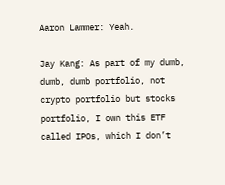Aaron Lammer: Yeah.

Jay Kang: As part of my dumb, dumb, dumb portfolio, not crypto portfolio but stocks portfolio, I own this ETF called IPOs, which I don’t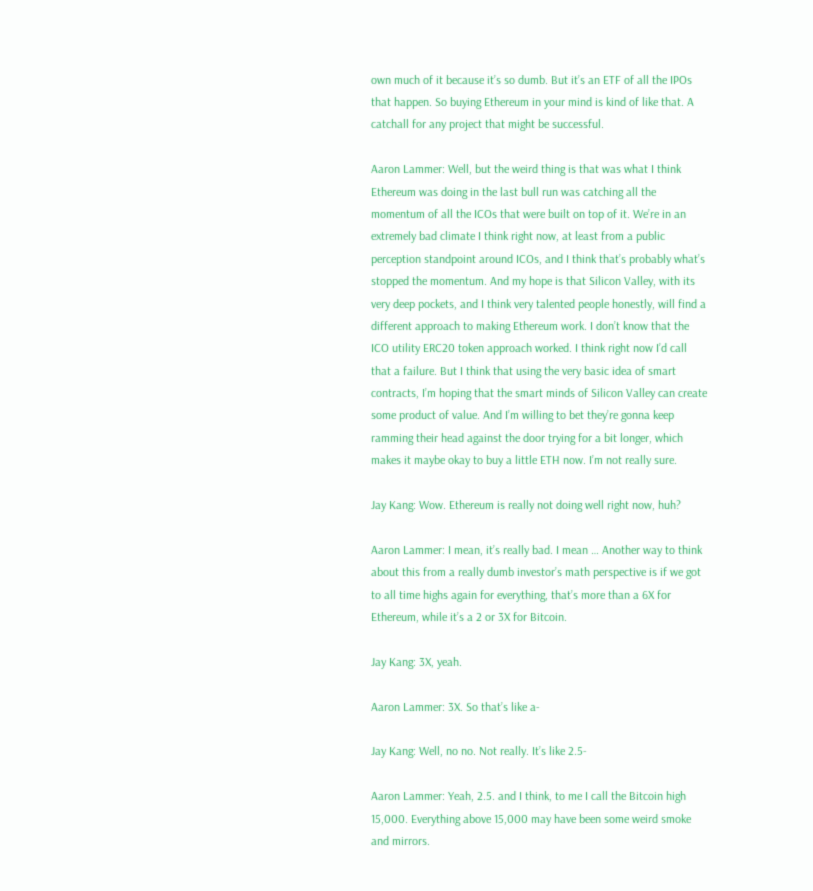own much of it because it’s so dumb. But it’s an ETF of all the IPOs that happen. So buying Ethereum in your mind is kind of like that. A catchall for any project that might be successful.

Aaron Lammer: Well, but the weird thing is that was what I think Ethereum was doing in the last bull run was catching all the momentum of all the ICOs that were built on top of it. We’re in an extremely bad climate I think right now, at least from a public perception standpoint around ICOs, and I think that’s probably what’s stopped the momentum. And my hope is that Silicon Valley, with its very deep pockets, and I think very talented people honestly, will find a different approach to making Ethereum work. I don’t know that the ICO utility ERC20 token approach worked. I think right now I’d call that a failure. But I think that using the very basic idea of smart contracts, I’m hoping that the smart minds of Silicon Valley can create some product of value. And I’m willing to bet they’re gonna keep ramming their head against the door trying for a bit longer, which makes it maybe okay to buy a little ETH now. I’m not really sure.

Jay Kang: Wow. Ethereum is really not doing well right now, huh?

Aaron Lammer: I mean, it’s really bad. I mean … Another way to think about this from a really dumb investor’s math perspective is if we got to all time highs again for everything, that’s more than a 6X for Ethereum, while it’s a 2 or 3X for Bitcoin.

Jay Kang: 3X, yeah.

Aaron Lammer: 3X. So that’s like a-

Jay Kang: Well, no no. Not really. It’s like 2.5-

Aaron Lammer: Yeah, 2.5. and I think, to me I call the Bitcoin high 15,000. Everything above 15,000 may have been some weird smoke and mirrors.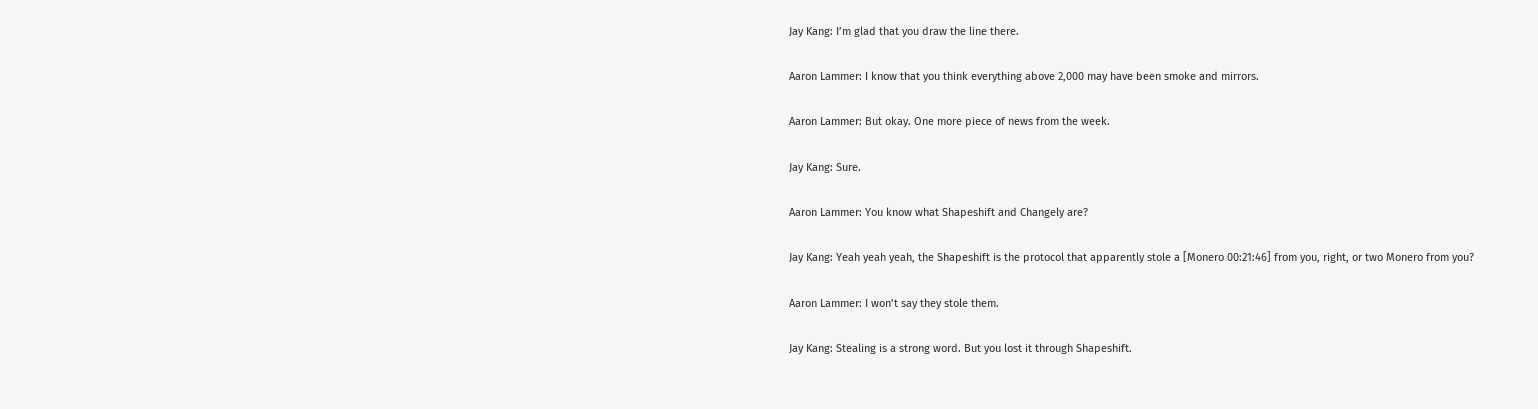Jay Kang: I’m glad that you draw the line there.

Aaron Lammer: I know that you think everything above 2,000 may have been smoke and mirrors.

Aaron Lammer: But okay. One more piece of news from the week.

Jay Kang: Sure.

Aaron Lammer: You know what Shapeshift and Changely are?

Jay Kang: Yeah yeah yeah, the Shapeshift is the protocol that apparently stole a [Monero 00:21:46] from you, right, or two Monero from you?

Aaron Lammer: I won’t say they stole them.

Jay Kang: Stealing is a strong word. But you lost it through Shapeshift.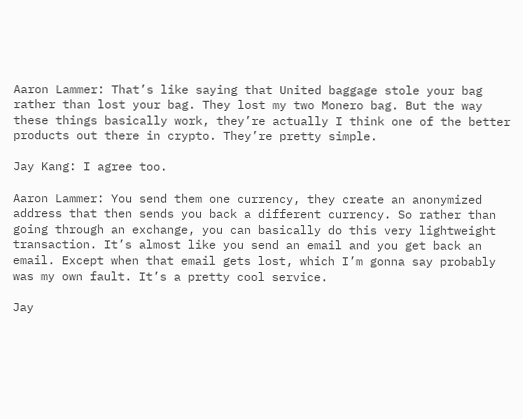Aaron Lammer: That’s like saying that United baggage stole your bag rather than lost your bag. They lost my two Monero bag. But the way these things basically work, they’re actually I think one of the better products out there in crypto. They’re pretty simple.

Jay Kang: I agree too.

Aaron Lammer: You send them one currency, they create an anonymized address that then sends you back a different currency. So rather than going through an exchange, you can basically do this very lightweight transaction. It’s almost like you send an email and you get back an email. Except when that email gets lost, which I’m gonna say probably was my own fault. It’s a pretty cool service.

Jay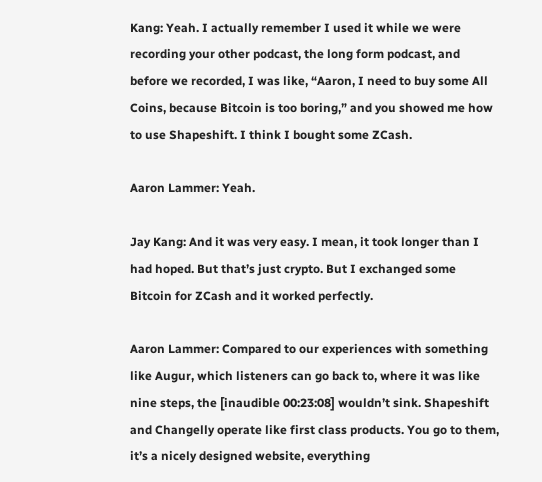Kang: Yeah. I actually remember I used it while we were recording your other podcast, the long form podcast, and before we recorded, I was like, “Aaron, I need to buy some All Coins, because Bitcoin is too boring,” and you showed me how to use Shapeshift. I think I bought some ZCash.

Aaron Lammer: Yeah.

Jay Kang: And it was very easy. I mean, it took longer than I had hoped. But that’s just crypto. But I exchanged some Bitcoin for ZCash and it worked perfectly.

Aaron Lammer: Compared to our experiences with something like Augur, which listeners can go back to, where it was like nine steps, the [inaudible 00:23:08] wouldn’t sink. Shapeshift and Changelly operate like first class products. You go to them, it’s a nicely designed website, everything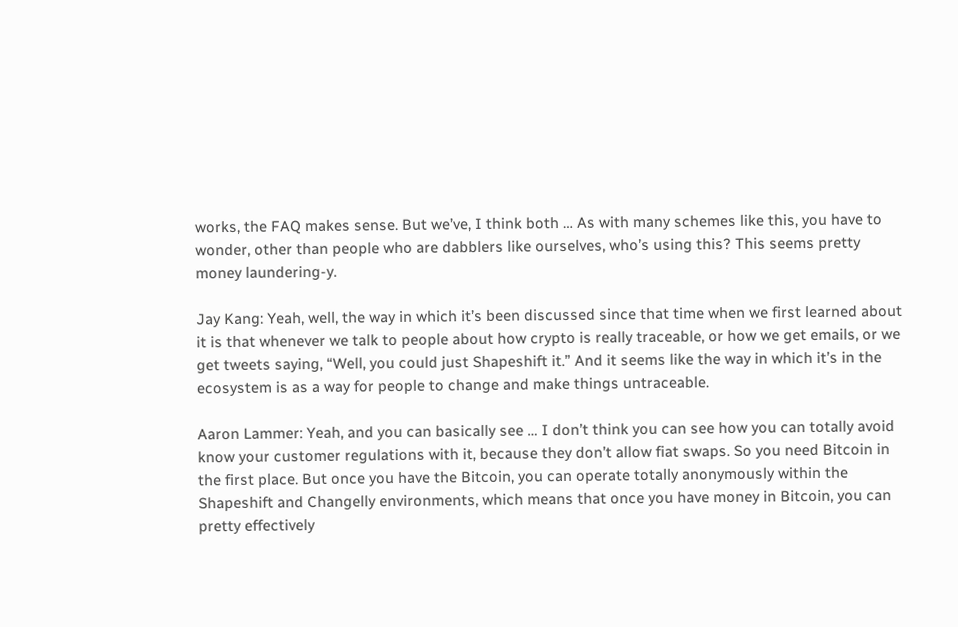works, the FAQ makes sense. But we’ve, I think both … As with many schemes like this, you have to wonder, other than people who are dabblers like ourselves, who’s using this? This seems pretty money laundering-y.

Jay Kang: Yeah, well, the way in which it’s been discussed since that time when we first learned about it is that whenever we talk to people about how crypto is really traceable, or how we get emails, or we get tweets saying, “Well, you could just Shapeshift it.” And it seems like the way in which it’s in the ecosystem is as a way for people to change and make things untraceable.

Aaron Lammer: Yeah, and you can basically see … I don’t think you can see how you can totally avoid know your customer regulations with it, because they don’t allow fiat swaps. So you need Bitcoin in the first place. But once you have the Bitcoin, you can operate totally anonymously within the Shapeshift and Changelly environments, which means that once you have money in Bitcoin, you can pretty effectively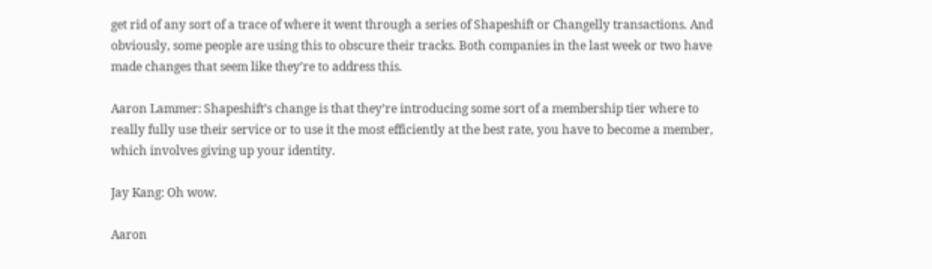get rid of any sort of a trace of where it went through a series of Shapeshift or Changelly transactions. And obviously, some people are using this to obscure their tracks. Both companies in the last week or two have made changes that seem like they’re to address this.

Aaron Lammer: Shapeshift’s change is that they’re introducing some sort of a membership tier where to really fully use their service or to use it the most efficiently at the best rate, you have to become a member, which involves giving up your identity.

Jay Kang: Oh wow.

Aaron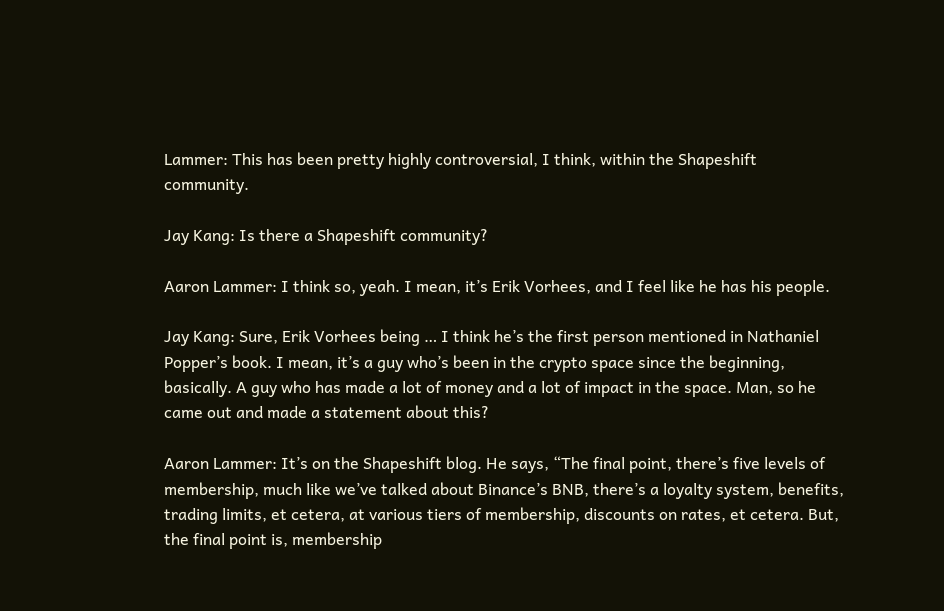Lammer: This has been pretty highly controversial, I think, within the Shapeshift community.

Jay Kang: Is there a Shapeshift community?

Aaron Lammer: I think so, yeah. I mean, it’s Erik Vorhees, and I feel like he has his people.

Jay Kang: Sure, Erik Vorhees being … I think he’s the first person mentioned in Nathaniel Popper’s book. I mean, it’s a guy who’s been in the crypto space since the beginning, basically. A guy who has made a lot of money and a lot of impact in the space. Man, so he came out and made a statement about this?

Aaron Lammer: It’s on the Shapeshift blog. He says, “The final point, there’s five levels of membership, much like we’ve talked about Binance’s BNB, there’s a loyalty system, benefits, trading limits, et cetera, at various tiers of membership, discounts on rates, et cetera. But, the final point is, membership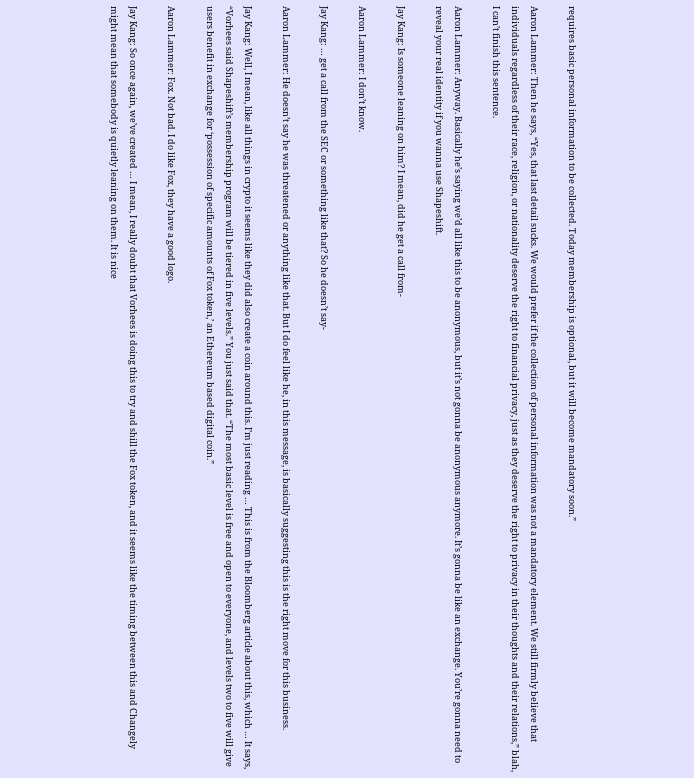requires basic personal information to be collected. Today membership is optional, but it will become mandatory soon.”

Aaron Lammer: Then he says, “Yes, that last detail sucks. We would prefer if the collection of personal information was not a mandatory element. We still firmly believe that individuals regardless of their race, religion, or nationality deserve the right to financial privacy, just as they deserve the right to privacy in their thoughts and their relations,” blah, I can’t finish this sentence.

Aaron Lammer: Anyway. Basically he’s saying we’d all like this to be anonymous, but it’s not gonna be anonymous anymore. It’s gonna be like an exchange. You’re gonna need to reveal your real identity if you wanna use Shapeshift.

Jay Kang: Is someone leaning on him? I mean, did he get a call from-

Aaron Lammer: I don’t know.

Jay Kang: … get a call from the SEC or something like that? So he doesn’t say-

Aaron Lammer: He doesn’t say he was threatened or anything like that. But I do feel like he, in this message, is basically suggesting this is the right move for this business.

Jay Kang: Well, I mean, like all things in crypto it seems like they did also create a coin around this. I’m just reading … This is from the Bloomberg article about this, which … It says, “Vorhees said Shapeshift’s membership program will be tiered in five levels.” You just said that. “The most basic level is free and open to everyone, and levels two to five will give users benefit in exchange for ‘possession of specific amounts of Fox token,’ an Ethereum based digital coin.”

Aaron Lammer: Fox. Not bad. I do like Fox, they have a good logo.

Jay Kang: So once again, we’ve created … I mean, I really doubt that Vorhees is doing this to try and shill the Fox token, and it seems like the timing between this and Changely might mean that somebody is quietly leaning on them. It is nice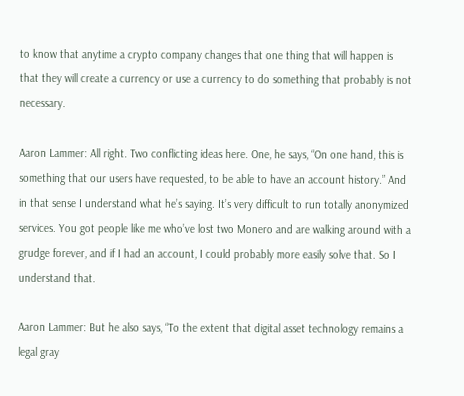to know that anytime a crypto company changes that one thing that will happen is that they will create a currency or use a currency to do something that probably is not necessary.

Aaron Lammer: All right. Two conflicting ideas here. One, he says, “On one hand, this is something that our users have requested, to be able to have an account history.” And in that sense I understand what he’s saying. It’s very difficult to run totally anonymized services. You got people like me who’ve lost two Monero and are walking around with a grudge forever, and if I had an account, I could probably more easily solve that. So I understand that.

Aaron Lammer: But he also says, “To the extent that digital asset technology remains a legal gray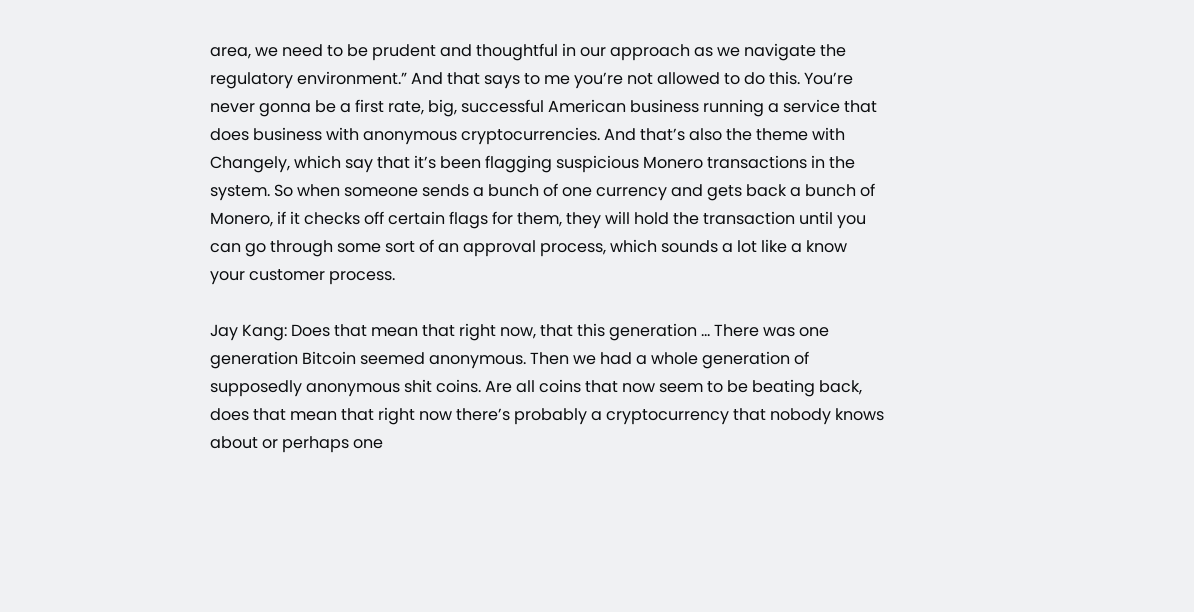area, we need to be prudent and thoughtful in our approach as we navigate the regulatory environment.” And that says to me you’re not allowed to do this. You’re never gonna be a first rate, big, successful American business running a service that does business with anonymous cryptocurrencies. And that’s also the theme with Changely, which say that it’s been flagging suspicious Monero transactions in the system. So when someone sends a bunch of one currency and gets back a bunch of Monero, if it checks off certain flags for them, they will hold the transaction until you can go through some sort of an approval process, which sounds a lot like a know your customer process.

Jay Kang: Does that mean that right now, that this generation … There was one generation Bitcoin seemed anonymous. Then we had a whole generation of supposedly anonymous shit coins. Are all coins that now seem to be beating back, does that mean that right now there’s probably a cryptocurrency that nobody knows about or perhaps one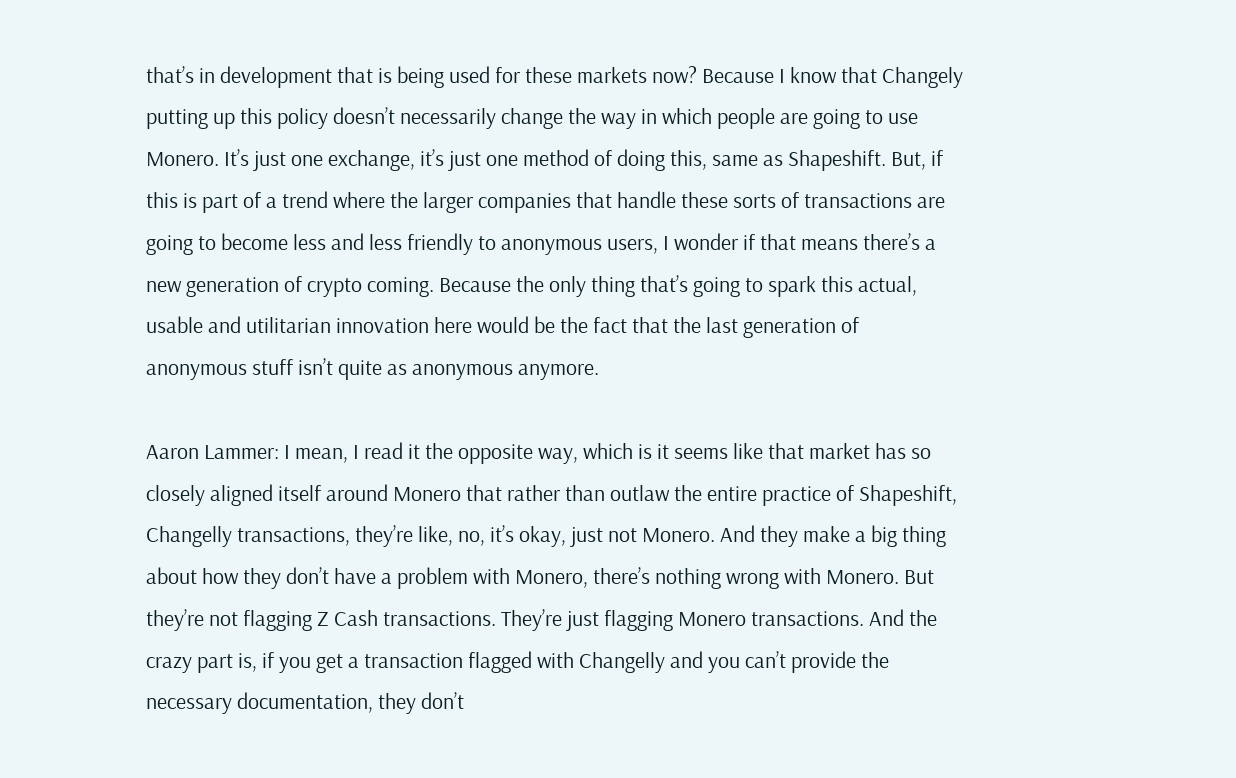that’s in development that is being used for these markets now? Because I know that Changely putting up this policy doesn’t necessarily change the way in which people are going to use Monero. It’s just one exchange, it’s just one method of doing this, same as Shapeshift. But, if this is part of a trend where the larger companies that handle these sorts of transactions are going to become less and less friendly to anonymous users, I wonder if that means there’s a new generation of crypto coming. Because the only thing that’s going to spark this actual, usable and utilitarian innovation here would be the fact that the last generation of anonymous stuff isn’t quite as anonymous anymore.

Aaron Lammer: I mean, I read it the opposite way, which is it seems like that market has so closely aligned itself around Monero that rather than outlaw the entire practice of Shapeshift, Changelly transactions, they’re like, no, it’s okay, just not Monero. And they make a big thing about how they don’t have a problem with Monero, there’s nothing wrong with Monero. But they’re not flagging Z Cash transactions. They’re just flagging Monero transactions. And the crazy part is, if you get a transaction flagged with Changelly and you can’t provide the necessary documentation, they don’t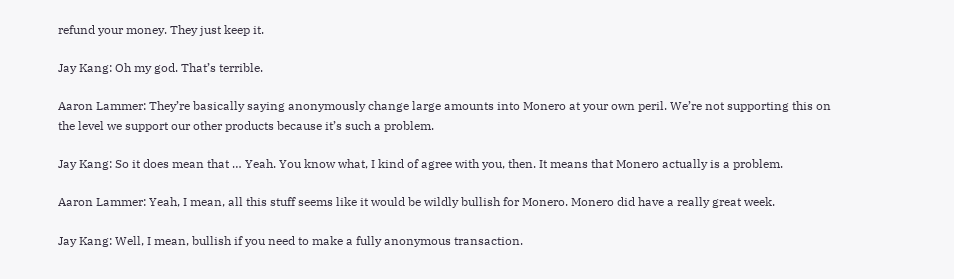refund your money. They just keep it.

Jay Kang: Oh my god. That’s terrible.

Aaron Lammer: They’re basically saying anonymously change large amounts into Monero at your own peril. We’re not supporting this on the level we support our other products because it’s such a problem.

Jay Kang: So it does mean that … Yeah. You know what, I kind of agree with you, then. It means that Monero actually is a problem.

Aaron Lammer: Yeah, I mean, all this stuff seems like it would be wildly bullish for Monero. Monero did have a really great week.

Jay Kang: Well, I mean, bullish if you need to make a fully anonymous transaction.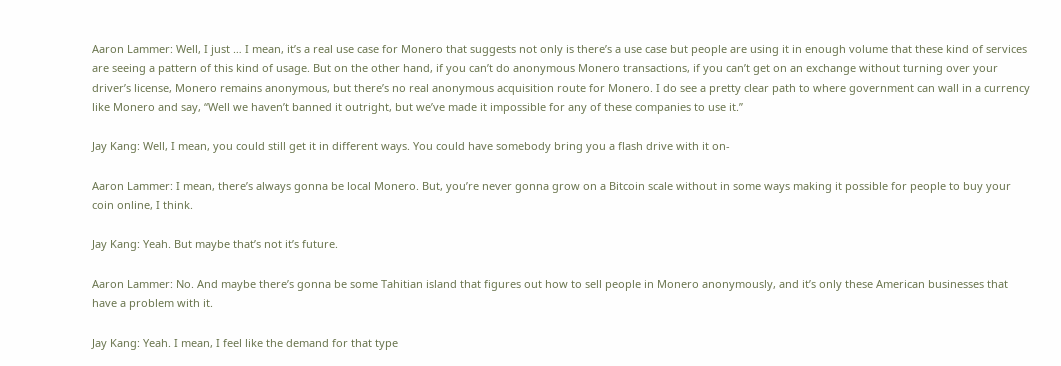Aaron Lammer: Well, I just … I mean, it’s a real use case for Monero that suggests not only is there’s a use case but people are using it in enough volume that these kind of services are seeing a pattern of this kind of usage. But on the other hand, if you can’t do anonymous Monero transactions, if you can’t get on an exchange without turning over your driver’s license, Monero remains anonymous, but there’s no real anonymous acquisition route for Monero. I do see a pretty clear path to where government can wall in a currency like Monero and say, “Well we haven’t banned it outright, but we’ve made it impossible for any of these companies to use it.”

Jay Kang: Well, I mean, you could still get it in different ways. You could have somebody bring you a flash drive with it on-

Aaron Lammer: I mean, there’s always gonna be local Monero. But, you’re never gonna grow on a Bitcoin scale without in some ways making it possible for people to buy your coin online, I think.

Jay Kang: Yeah. But maybe that’s not it’s future.

Aaron Lammer: No. And maybe there’s gonna be some Tahitian island that figures out how to sell people in Monero anonymously, and it’s only these American businesses that have a problem with it.

Jay Kang: Yeah. I mean, I feel like the demand for that type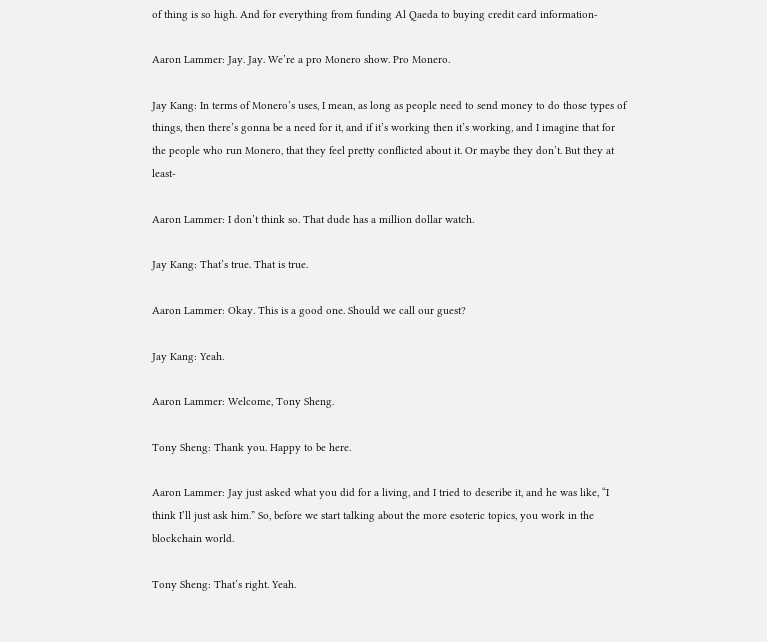of thing is so high. And for everything from funding Al Qaeda to buying credit card information-

Aaron Lammer: Jay. Jay. We’re a pro Monero show. Pro Monero.

Jay Kang: In terms of Monero’s uses, I mean, as long as people need to send money to do those types of things, then there’s gonna be a need for it, and if it’s working then it’s working, and I imagine that for the people who run Monero, that they feel pretty conflicted about it. Or maybe they don’t. But they at least-

Aaron Lammer: I don’t think so. That dude has a million dollar watch.

Jay Kang: That’s true. That is true.

Aaron Lammer: Okay. This is a good one. Should we call our guest?

Jay Kang: Yeah.

Aaron Lammer: Welcome, Tony Sheng.

Tony Sheng: Thank you. Happy to be here.

Aaron Lammer: Jay just asked what you did for a living, and I tried to describe it, and he was like, “I think I’ll just ask him.” So, before we start talking about the more esoteric topics, you work in the blockchain world.

Tony Sheng: That’s right. Yeah.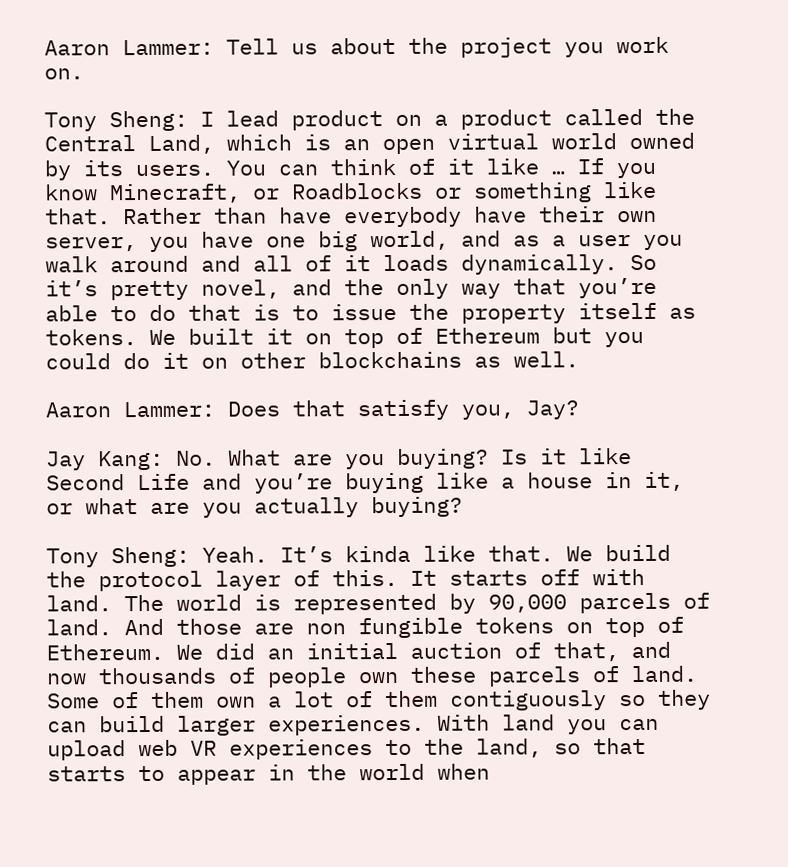Aaron Lammer: Tell us about the project you work on.

Tony Sheng: I lead product on a product called the Central Land, which is an open virtual world owned by its users. You can think of it like … If you know Minecraft, or Roadblocks or something like that. Rather than have everybody have their own server, you have one big world, and as a user you walk around and all of it loads dynamically. So it’s pretty novel, and the only way that you’re able to do that is to issue the property itself as tokens. We built it on top of Ethereum but you could do it on other blockchains as well.

Aaron Lammer: Does that satisfy you, Jay?

Jay Kang: No. What are you buying? Is it like Second Life and you’re buying like a house in it, or what are you actually buying?

Tony Sheng: Yeah. It’s kinda like that. We build the protocol layer of this. It starts off with land. The world is represented by 90,000 parcels of land. And those are non fungible tokens on top of Ethereum. We did an initial auction of that, and now thousands of people own these parcels of land. Some of them own a lot of them contiguously so they can build larger experiences. With land you can upload web VR experiences to the land, so that starts to appear in the world when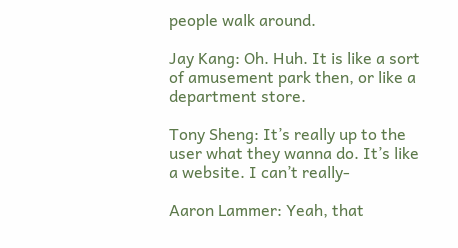people walk around.

Jay Kang: Oh. Huh. It is like a sort of amusement park then, or like a department store.

Tony Sheng: It’s really up to the user what they wanna do. It’s like a website. I can’t really-

Aaron Lammer: Yeah, that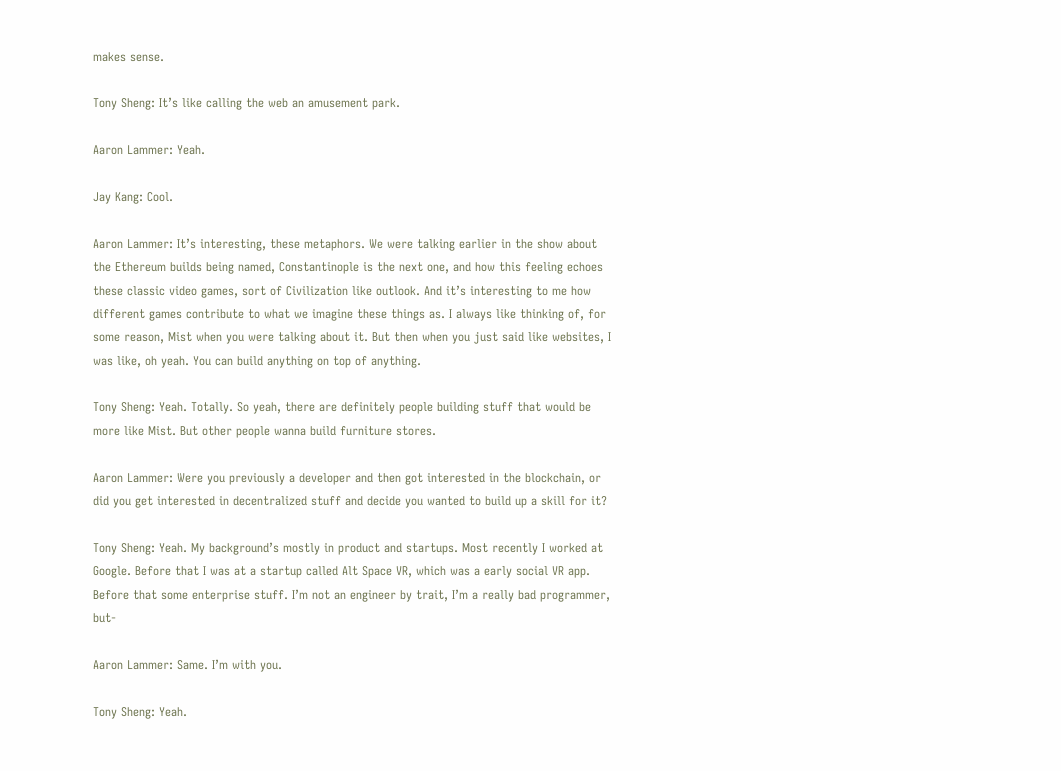makes sense.

Tony Sheng: It’s like calling the web an amusement park.

Aaron Lammer: Yeah.

Jay Kang: Cool.

Aaron Lammer: It’s interesting, these metaphors. We were talking earlier in the show about the Ethereum builds being named, Constantinople is the next one, and how this feeling echoes these classic video games, sort of Civilization like outlook. And it’s interesting to me how different games contribute to what we imagine these things as. I always like thinking of, for some reason, Mist when you were talking about it. But then when you just said like websites, I was like, oh yeah. You can build anything on top of anything.

Tony Sheng: Yeah. Totally. So yeah, there are definitely people building stuff that would be more like Mist. But other people wanna build furniture stores.

Aaron Lammer: Were you previously a developer and then got interested in the blockchain, or did you get interested in decentralized stuff and decide you wanted to build up a skill for it?

Tony Sheng: Yeah. My background’s mostly in product and startups. Most recently I worked at Google. Before that I was at a startup called Alt Space VR, which was a early social VR app. Before that some enterprise stuff. I’m not an engineer by trait, I’m a really bad programmer, but-

Aaron Lammer: Same. I’m with you.

Tony Sheng: Yeah.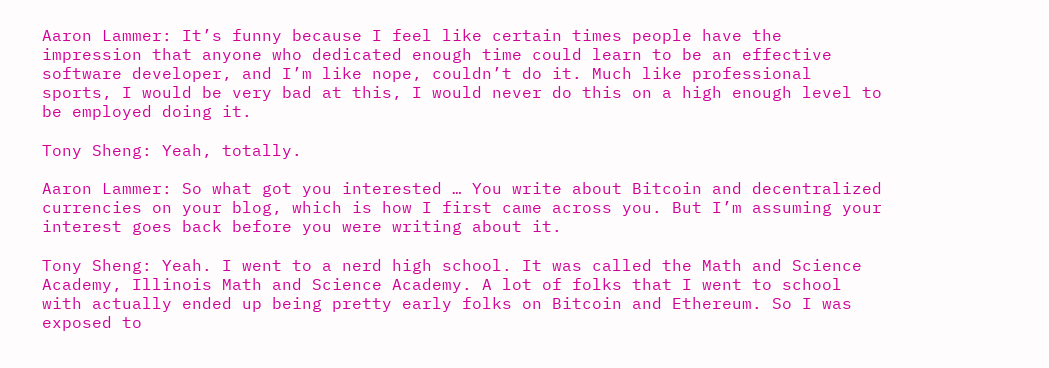Aaron Lammer: It’s funny because I feel like certain times people have the impression that anyone who dedicated enough time could learn to be an effective software developer, and I’m like nope, couldn’t do it. Much like professional sports, I would be very bad at this, I would never do this on a high enough level to be employed doing it.

Tony Sheng: Yeah, totally.

Aaron Lammer: So what got you interested … You write about Bitcoin and decentralized currencies on your blog, which is how I first came across you. But I’m assuming your interest goes back before you were writing about it.

Tony Sheng: Yeah. I went to a nerd high school. It was called the Math and Science Academy, Illinois Math and Science Academy. A lot of folks that I went to school with actually ended up being pretty early folks on Bitcoin and Ethereum. So I was exposed to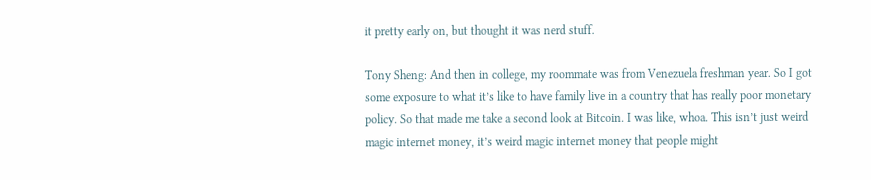it pretty early on, but thought it was nerd stuff.

Tony Sheng: And then in college, my roommate was from Venezuela freshman year. So I got some exposure to what it’s like to have family live in a country that has really poor monetary policy. So that made me take a second look at Bitcoin. I was like, whoa. This isn’t just weird magic internet money, it’s weird magic internet money that people might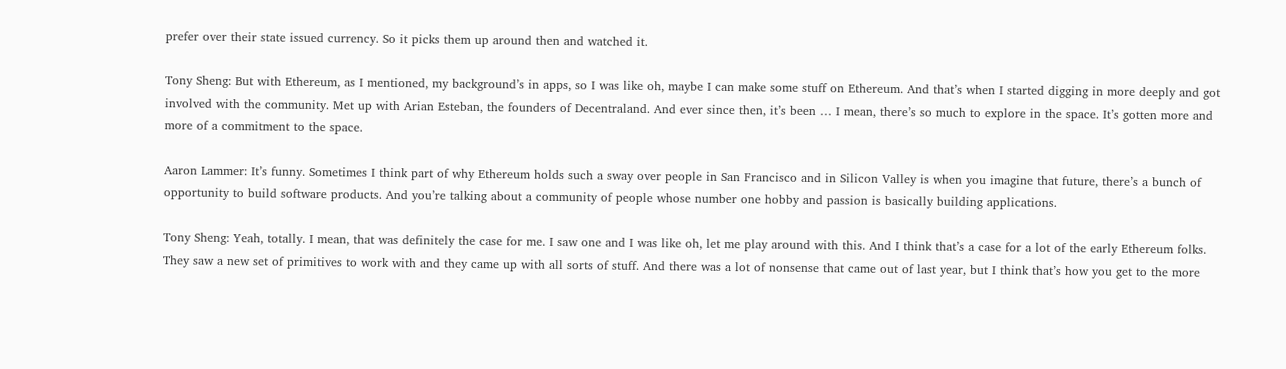prefer over their state issued currency. So it picks them up around then and watched it.

Tony Sheng: But with Ethereum, as I mentioned, my background’s in apps, so I was like oh, maybe I can make some stuff on Ethereum. And that’s when I started digging in more deeply and got involved with the community. Met up with Arian Esteban, the founders of Decentraland. And ever since then, it’s been … I mean, there’s so much to explore in the space. It’s gotten more and more of a commitment to the space.

Aaron Lammer: It’s funny. Sometimes I think part of why Ethereum holds such a sway over people in San Francisco and in Silicon Valley is when you imagine that future, there’s a bunch of opportunity to build software products. And you’re talking about a community of people whose number one hobby and passion is basically building applications.

Tony Sheng: Yeah, totally. I mean, that was definitely the case for me. I saw one and I was like oh, let me play around with this. And I think that’s a case for a lot of the early Ethereum folks. They saw a new set of primitives to work with and they came up with all sorts of stuff. And there was a lot of nonsense that came out of last year, but I think that’s how you get to the more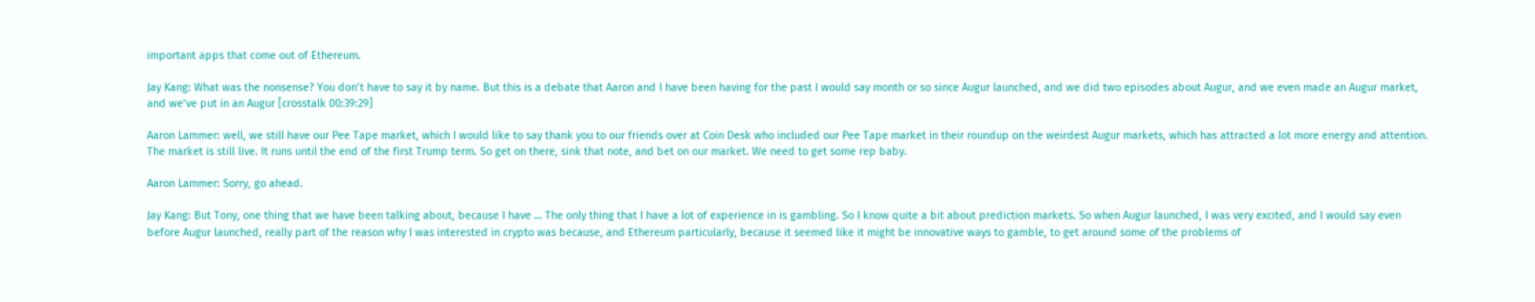important apps that come out of Ethereum.

Jay Kang: What was the nonsense? You don’t have to say it by name. But this is a debate that Aaron and I have been having for the past I would say month or so since Augur launched, and we did two episodes about Augur, and we even made an Augur market, and we’ve put in an Augur [crosstalk 00:39:29]

Aaron Lammer: well, we still have our Pee Tape market, which I would like to say thank you to our friends over at Coin Desk who included our Pee Tape market in their roundup on the weirdest Augur markets, which has attracted a lot more energy and attention. The market is still live. It runs until the end of the first Trump term. So get on there, sink that note, and bet on our market. We need to get some rep baby.

Aaron Lammer: Sorry, go ahead.

Jay Kang: But Tony, one thing that we have been talking about, because I have … The only thing that I have a lot of experience in is gambling. So I know quite a bit about prediction markets. So when Augur launched, I was very excited, and I would say even before Augur launched, really part of the reason why I was interested in crypto was because, and Ethereum particularly, because it seemed like it might be innovative ways to gamble, to get around some of the problems of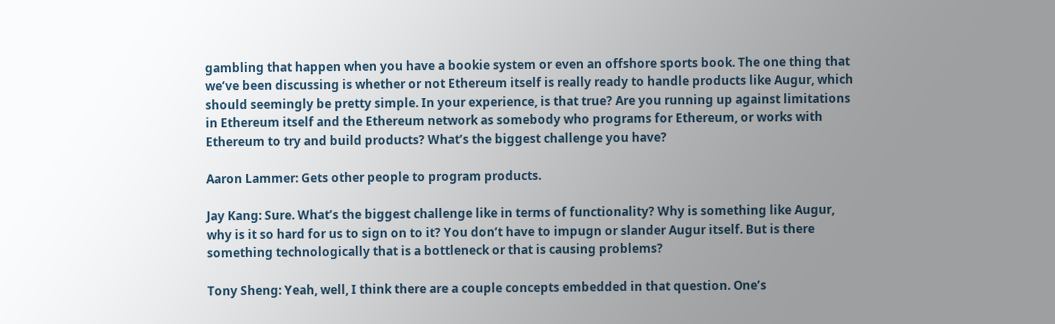gambling that happen when you have a bookie system or even an offshore sports book. The one thing that we’ve been discussing is whether or not Ethereum itself is really ready to handle products like Augur, which should seemingly be pretty simple. In your experience, is that true? Are you running up against limitations in Ethereum itself and the Ethereum network as somebody who programs for Ethereum, or works with Ethereum to try and build products? What’s the biggest challenge you have?

Aaron Lammer: Gets other people to program products.

Jay Kang: Sure. What’s the biggest challenge like in terms of functionality? Why is something like Augur, why is it so hard for us to sign on to it? You don’t have to impugn or slander Augur itself. But is there something technologically that is a bottleneck or that is causing problems?

Tony Sheng: Yeah, well, I think there are a couple concepts embedded in that question. One’s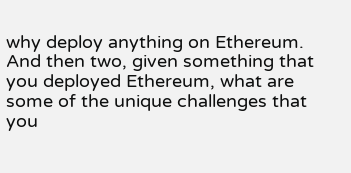why deploy anything on Ethereum. And then two, given something that you deployed Ethereum, what are some of the unique challenges that you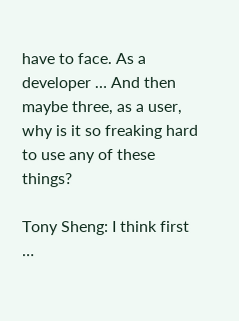have to face. As a developer … And then maybe three, as a user, why is it so freaking hard to use any of these things?

Tony Sheng: I think first …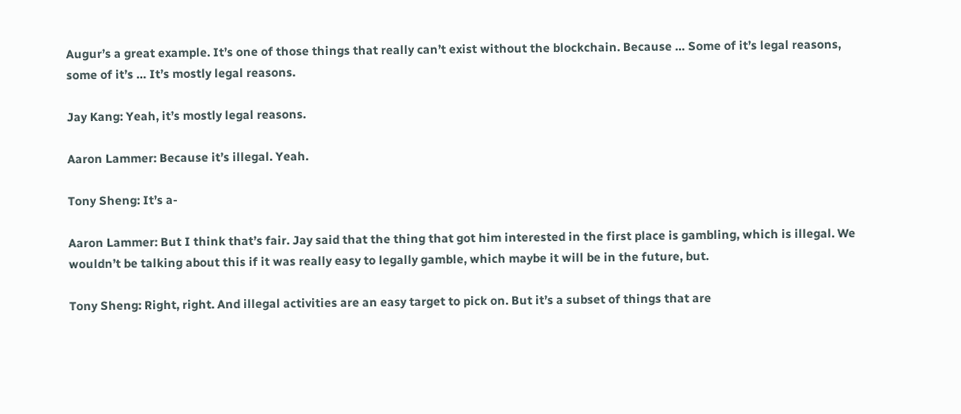Augur’s a great example. It’s one of those things that really can’t exist without the blockchain. Because … Some of it’s legal reasons, some of it’s … It’s mostly legal reasons.

Jay Kang: Yeah, it’s mostly legal reasons.

Aaron Lammer: Because it’s illegal. Yeah.

Tony Sheng: It’s a-

Aaron Lammer: But I think that’s fair. Jay said that the thing that got him interested in the first place is gambling, which is illegal. We wouldn’t be talking about this if it was really easy to legally gamble, which maybe it will be in the future, but.

Tony Sheng: Right, right. And illegal activities are an easy target to pick on. But it’s a subset of things that are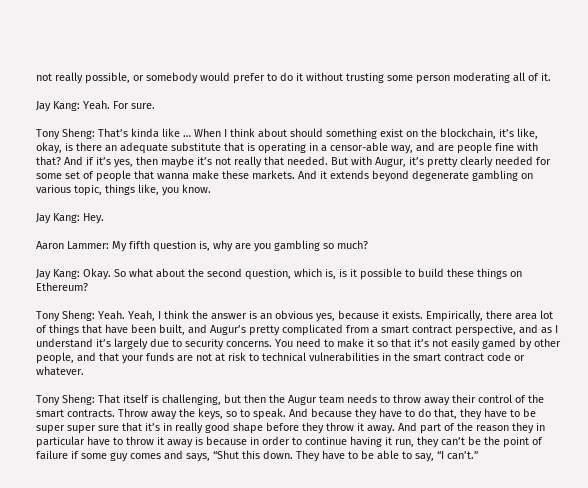not really possible, or somebody would prefer to do it without trusting some person moderating all of it.

Jay Kang: Yeah. For sure.

Tony Sheng: That’s kinda like … When I think about should something exist on the blockchain, it’s like, okay, is there an adequate substitute that is operating in a censor-able way, and are people fine with that? And if it’s yes, then maybe it’s not really that needed. But with Augur, it’s pretty clearly needed for some set of people that wanna make these markets. And it extends beyond degenerate gambling on various topic, things like, you know.

Jay Kang: Hey.

Aaron Lammer: My fifth question is, why are you gambling so much?

Jay Kang: Okay. So what about the second question, which is, is it possible to build these things on Ethereum?

Tony Sheng: Yeah. Yeah, I think the answer is an obvious yes, because it exists. Empirically, there area lot of things that have been built, and Augur’s pretty complicated from a smart contract perspective, and as I understand it’s largely due to security concerns. You need to make it so that it’s not easily gamed by other people, and that your funds are not at risk to technical vulnerabilities in the smart contract code or whatever.

Tony Sheng: That itself is challenging, but then the Augur team needs to throw away their control of the smart contracts. Throw away the keys, so to speak. And because they have to do that, they have to be super super sure that it’s in really good shape before they throw it away. And part of the reason they in particular have to throw it away is because in order to continue having it run, they can’t be the point of failure if some guy comes and says, “Shut this down. They have to be able to say, “I can’t.”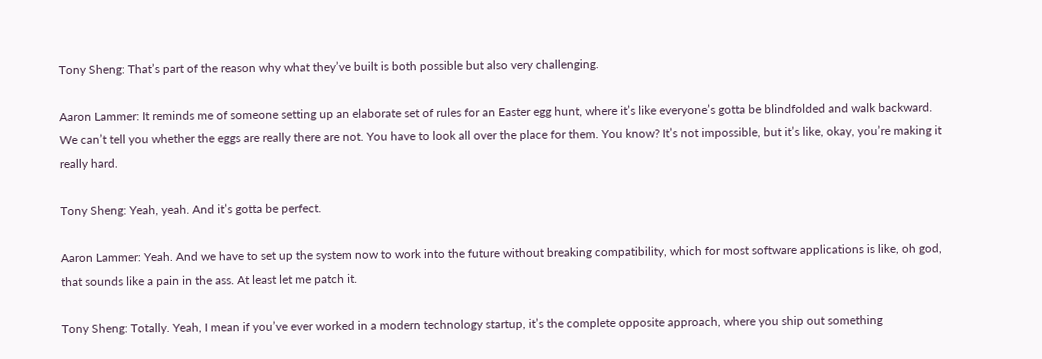Tony Sheng: That’s part of the reason why what they’ve built is both possible but also very challenging.

Aaron Lammer: It reminds me of someone setting up an elaborate set of rules for an Easter egg hunt, where it’s like everyone’s gotta be blindfolded and walk backward. We can’t tell you whether the eggs are really there are not. You have to look all over the place for them. You know? It’s not impossible, but it’s like, okay, you’re making it really hard.

Tony Sheng: Yeah, yeah. And it’s gotta be perfect.

Aaron Lammer: Yeah. And we have to set up the system now to work into the future without breaking compatibility, which for most software applications is like, oh god, that sounds like a pain in the ass. At least let me patch it.

Tony Sheng: Totally. Yeah, I mean if you’ve ever worked in a modern technology startup, it’s the complete opposite approach, where you ship out something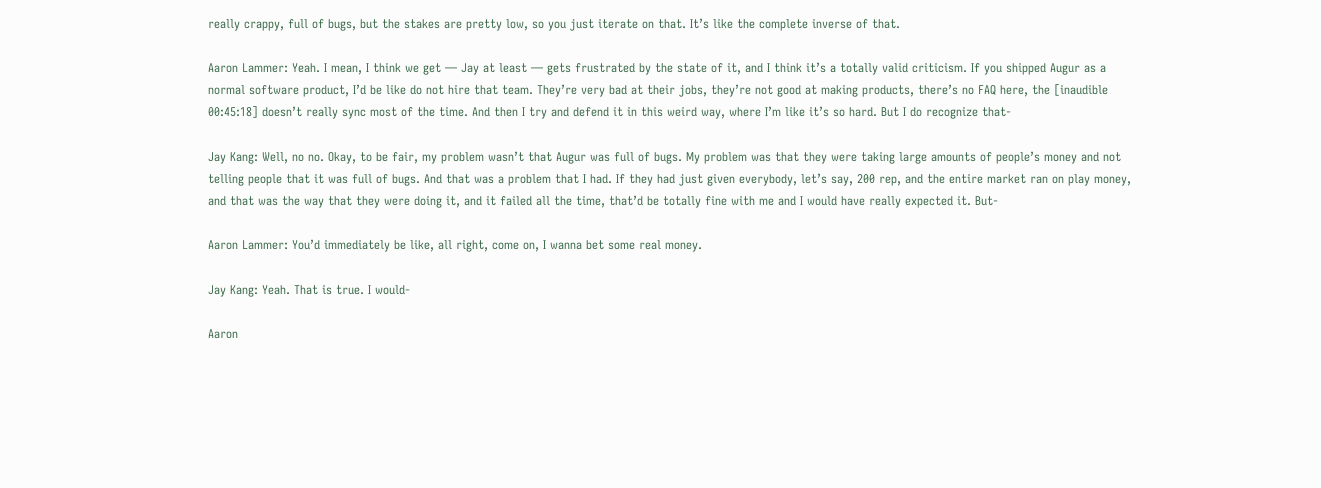really crappy, full of bugs, but the stakes are pretty low, so you just iterate on that. It’s like the complete inverse of that.

Aaron Lammer: Yeah. I mean, I think we get — Jay at least — gets frustrated by the state of it, and I think it’s a totally valid criticism. If you shipped Augur as a normal software product, I’d be like do not hire that team. They’re very bad at their jobs, they’re not good at making products, there’s no FAQ here, the [inaudible 00:45:18] doesn’t really sync most of the time. And then I try and defend it in this weird way, where I’m like it’s so hard. But I do recognize that-

Jay Kang: Well, no no. Okay, to be fair, my problem wasn’t that Augur was full of bugs. My problem was that they were taking large amounts of people’s money and not telling people that it was full of bugs. And that was a problem that I had. If they had just given everybody, let’s say, 200 rep, and the entire market ran on play money, and that was the way that they were doing it, and it failed all the time, that’d be totally fine with me and I would have really expected it. But-

Aaron Lammer: You’d immediately be like, all right, come on, I wanna bet some real money.

Jay Kang: Yeah. That is true. I would-

Aaron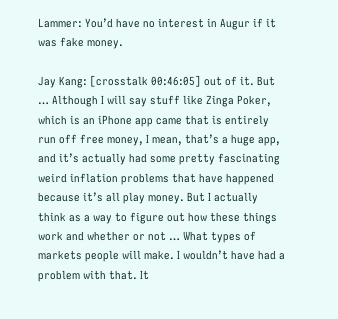Lammer: You’d have no interest in Augur if it was fake money.

Jay Kang: [crosstalk 00:46:05] out of it. But … Although I will say stuff like Zinga Poker, which is an iPhone app came that is entirely run off free money, I mean, that’s a huge app, and it’s actually had some pretty fascinating weird inflation problems that have happened because it’s all play money. But I actually think as a way to figure out how these things work and whether or not … What types of markets people will make. I wouldn’t have had a problem with that. It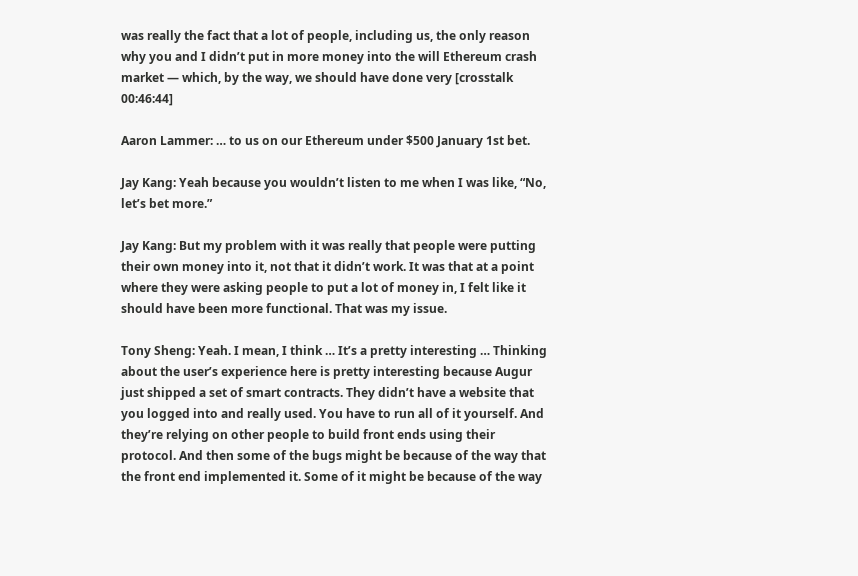was really the fact that a lot of people, including us, the only reason why you and I didn’t put in more money into the will Ethereum crash market — which, by the way, we should have done very [crosstalk 00:46:44]

Aaron Lammer: … to us on our Ethereum under $500 January 1st bet.

Jay Kang: Yeah because you wouldn’t listen to me when I was like, “No, let’s bet more.”

Jay Kang: But my problem with it was really that people were putting their own money into it, not that it didn’t work. It was that at a point where they were asking people to put a lot of money in, I felt like it should have been more functional. That was my issue.

Tony Sheng: Yeah. I mean, I think … It’s a pretty interesting … Thinking about the user’s experience here is pretty interesting because Augur just shipped a set of smart contracts. They didn’t have a website that you logged into and really used. You have to run all of it yourself. And they’re relying on other people to build front ends using their protocol. And then some of the bugs might be because of the way that the front end implemented it. Some of it might be because of the way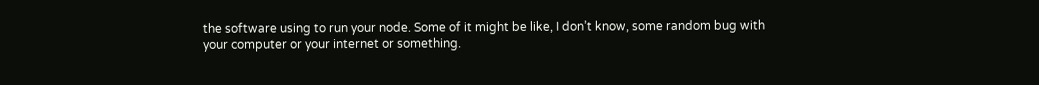the software using to run your node. Some of it might be like, I don’t know, some random bug with your computer or your internet or something.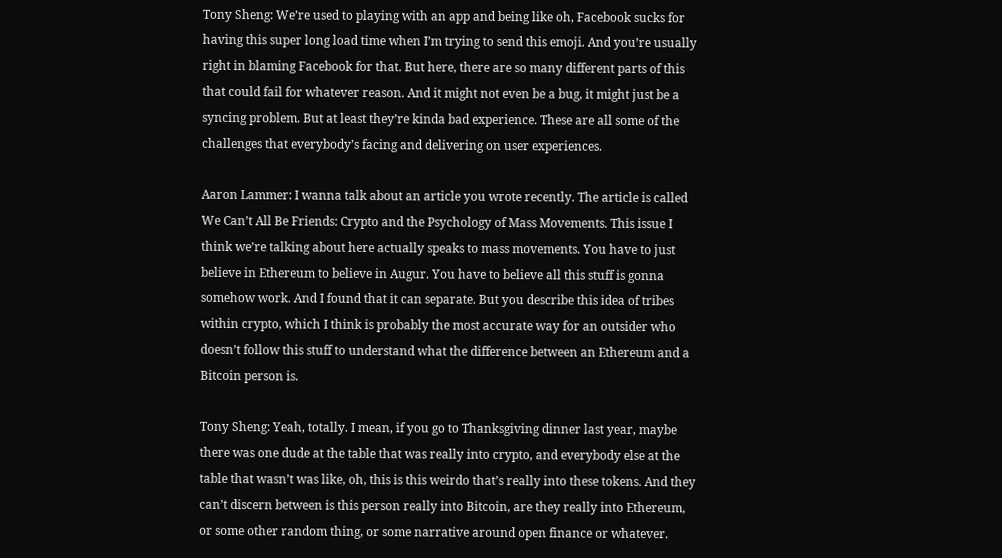Tony Sheng: We’re used to playing with an app and being like oh, Facebook sucks for having this super long load time when I’m trying to send this emoji. And you’re usually right in blaming Facebook for that. But here, there are so many different parts of this that could fail for whatever reason. And it might not even be a bug, it might just be a syncing problem. But at least they’re kinda bad experience. These are all some of the challenges that everybody’s facing and delivering on user experiences.

Aaron Lammer: I wanna talk about an article you wrote recently. The article is called We Can’t All Be Friends: Crypto and the Psychology of Mass Movements. This issue I think we’re talking about here actually speaks to mass movements. You have to just believe in Ethereum to believe in Augur. You have to believe all this stuff is gonna somehow work. And I found that it can separate. But you describe this idea of tribes within crypto, which I think is probably the most accurate way for an outsider who doesn’t follow this stuff to understand what the difference between an Ethereum and a Bitcoin person is.

Tony Sheng: Yeah, totally. I mean, if you go to Thanksgiving dinner last year, maybe there was one dude at the table that was really into crypto, and everybody else at the table that wasn’t was like, oh, this is this weirdo that’s really into these tokens. And they can’t discern between is this person really into Bitcoin, are they really into Ethereum, or some other random thing, or some narrative around open finance or whatever.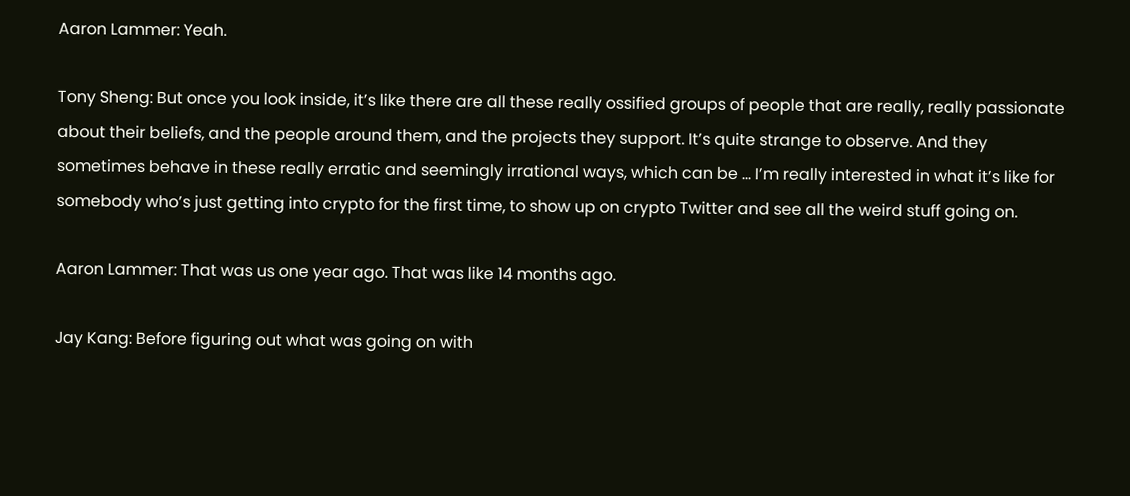Aaron Lammer: Yeah.

Tony Sheng: But once you look inside, it’s like there are all these really ossified groups of people that are really, really passionate about their beliefs, and the people around them, and the projects they support. It’s quite strange to observe. And they sometimes behave in these really erratic and seemingly irrational ways, which can be … I’m really interested in what it’s like for somebody who’s just getting into crypto for the first time, to show up on crypto Twitter and see all the weird stuff going on.

Aaron Lammer: That was us one year ago. That was like 14 months ago.

Jay Kang: Before figuring out what was going on with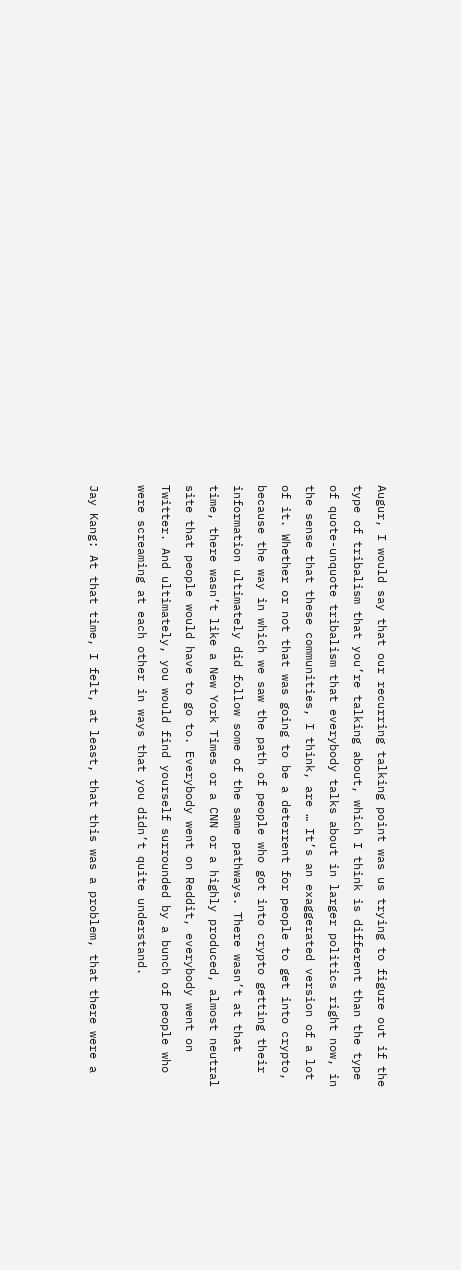Augur, I would say that our recurring talking point was us trying to figure out if the type of tribalism that you’re talking about, which I think is different than the type of quote-unquote tribalism that everybody talks about in larger politics right now, in the sense that these communities, I think, are … It’s an exaggerated version of a lot of it. Whether or not that was going to be a deterrent for people to get into crypto, because the way in which we saw the path of people who got into crypto getting their information ultimately did follow some of the same pathways. There wasn’t at that time, there wasn’t like a New York Times or a CNN or a highly produced, almost neutral site that people would have to go to. Everybody went on Reddit, everybody went on Twitter. And ultimately, you would find yourself surrounded by a bunch of people who were screaming at each other in ways that you didn’t quite understand.

Jay Kang: At that time, I felt, at least, that this was a problem, that there were a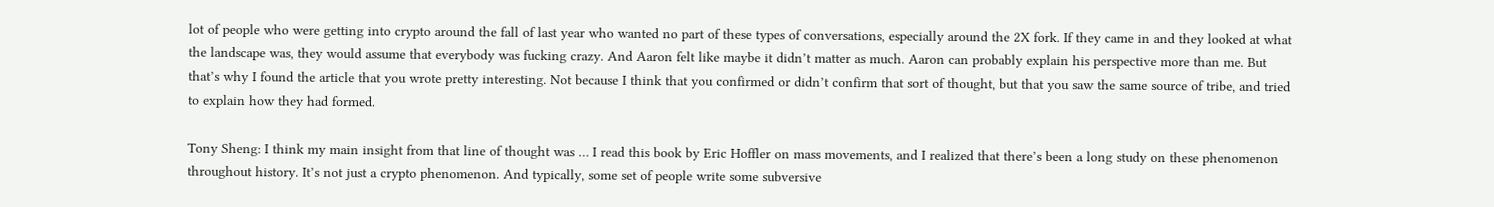lot of people who were getting into crypto around the fall of last year who wanted no part of these types of conversations, especially around the 2X fork. If they came in and they looked at what the landscape was, they would assume that everybody was fucking crazy. And Aaron felt like maybe it didn’t matter as much. Aaron can probably explain his perspective more than me. But that’s why I found the article that you wrote pretty interesting. Not because I think that you confirmed or didn’t confirm that sort of thought, but that you saw the same source of tribe, and tried to explain how they had formed.

Tony Sheng: I think my main insight from that line of thought was … I read this book by Eric Hoffler on mass movements, and I realized that there’s been a long study on these phenomenon throughout history. It’s not just a crypto phenomenon. And typically, some set of people write some subversive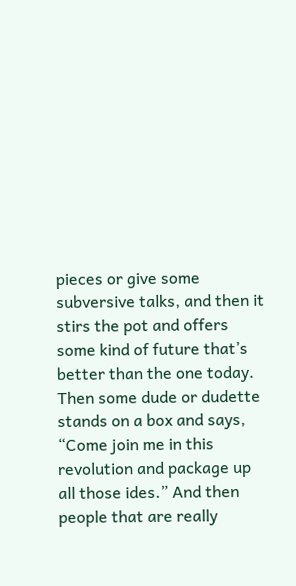pieces or give some subversive talks, and then it stirs the pot and offers some kind of future that’s better than the one today. Then some dude or dudette stands on a box and says, “Come join me in this revolution and package up all those ides.” And then people that are really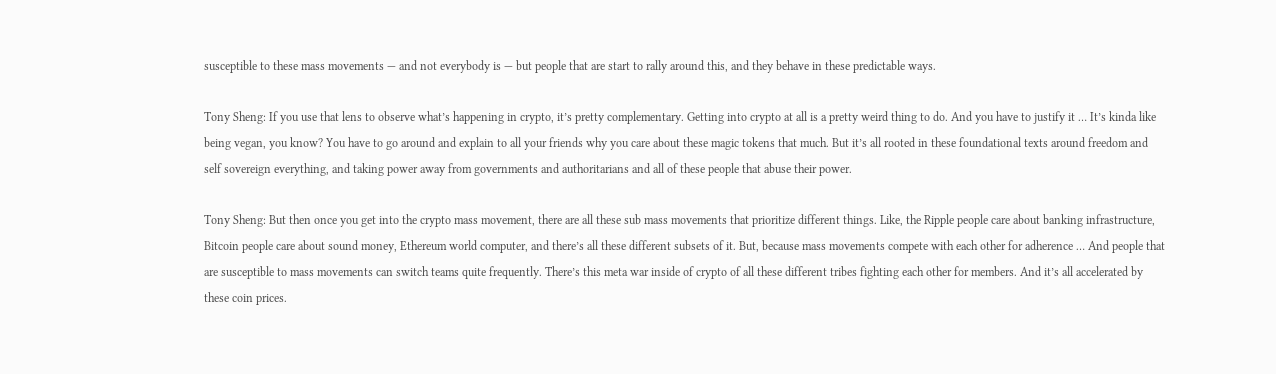susceptible to these mass movements — and not everybody is — but people that are start to rally around this, and they behave in these predictable ways.

Tony Sheng: If you use that lens to observe what’s happening in crypto, it’s pretty complementary. Getting into crypto at all is a pretty weird thing to do. And you have to justify it … It’s kinda like being vegan, you know? You have to go around and explain to all your friends why you care about these magic tokens that much. But it’s all rooted in these foundational texts around freedom and self sovereign everything, and taking power away from governments and authoritarians and all of these people that abuse their power.

Tony Sheng: But then once you get into the crypto mass movement, there are all these sub mass movements that prioritize different things. Like, the Ripple people care about banking infrastructure, Bitcoin people care about sound money, Ethereum world computer, and there’s all these different subsets of it. But, because mass movements compete with each other for adherence … And people that are susceptible to mass movements can switch teams quite frequently. There’s this meta war inside of crypto of all these different tribes fighting each other for members. And it’s all accelerated by these coin prices.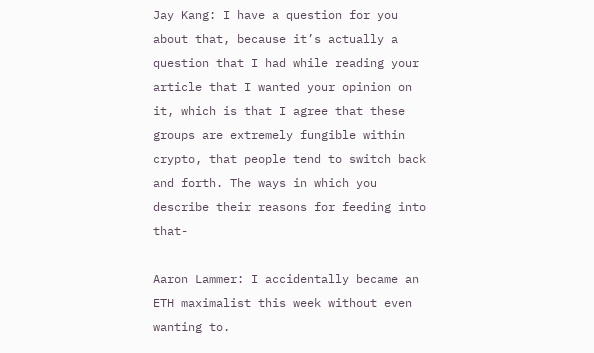Jay Kang: I have a question for you about that, because it’s actually a question that I had while reading your article that I wanted your opinion on it, which is that I agree that these groups are extremely fungible within crypto, that people tend to switch back and forth. The ways in which you describe their reasons for feeding into that-

Aaron Lammer: I accidentally became an ETH maximalist this week without even wanting to.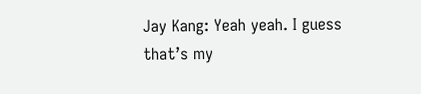Jay Kang: Yeah yeah. I guess that’s my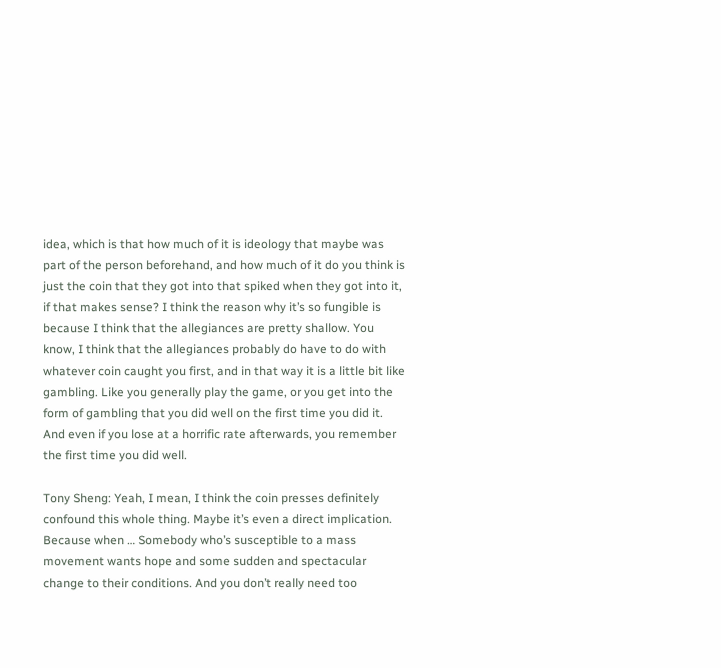idea, which is that how much of it is ideology that maybe was part of the person beforehand, and how much of it do you think is just the coin that they got into that spiked when they got into it, if that makes sense? I think the reason why it’s so fungible is because I think that the allegiances are pretty shallow. You know, I think that the allegiances probably do have to do with whatever coin caught you first, and in that way it is a little bit like gambling. Like you generally play the game, or you get into the form of gambling that you did well on the first time you did it. And even if you lose at a horrific rate afterwards, you remember the first time you did well.

Tony Sheng: Yeah, I mean, I think the coin presses definitely confound this whole thing. Maybe it’s even a direct implication. Because when … Somebody who’s susceptible to a mass movement wants hope and some sudden and spectacular change to their conditions. And you don’t really need too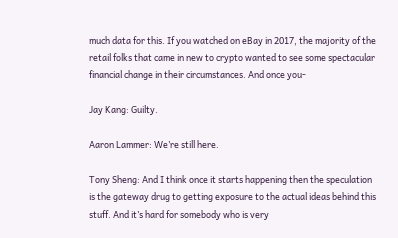much data for this. If you watched on eBay in 2017, the majority of the retail folks that came in new to crypto wanted to see some spectacular financial change in their circumstances. And once you-

Jay Kang: Guilty.

Aaron Lammer: We’re still here.

Tony Sheng: And I think once it starts happening then the speculation is the gateway drug to getting exposure to the actual ideas behind this stuff. And it’s hard for somebody who is very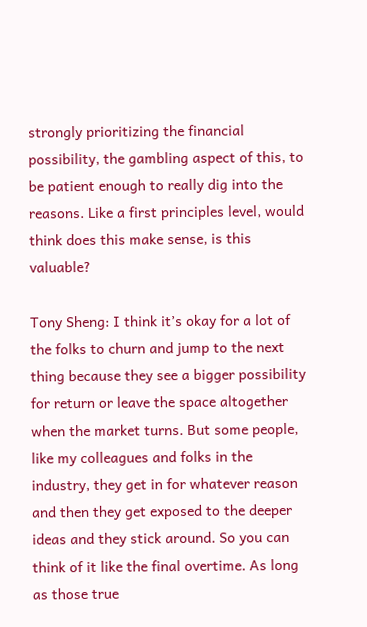strongly prioritizing the financial possibility, the gambling aspect of this, to be patient enough to really dig into the reasons. Like a first principles level, would think does this make sense, is this valuable?

Tony Sheng: I think it’s okay for a lot of the folks to churn and jump to the next thing because they see a bigger possibility for return or leave the space altogether when the market turns. But some people, like my colleagues and folks in the industry, they get in for whatever reason and then they get exposed to the deeper ideas and they stick around. So you can think of it like the final overtime. As long as those true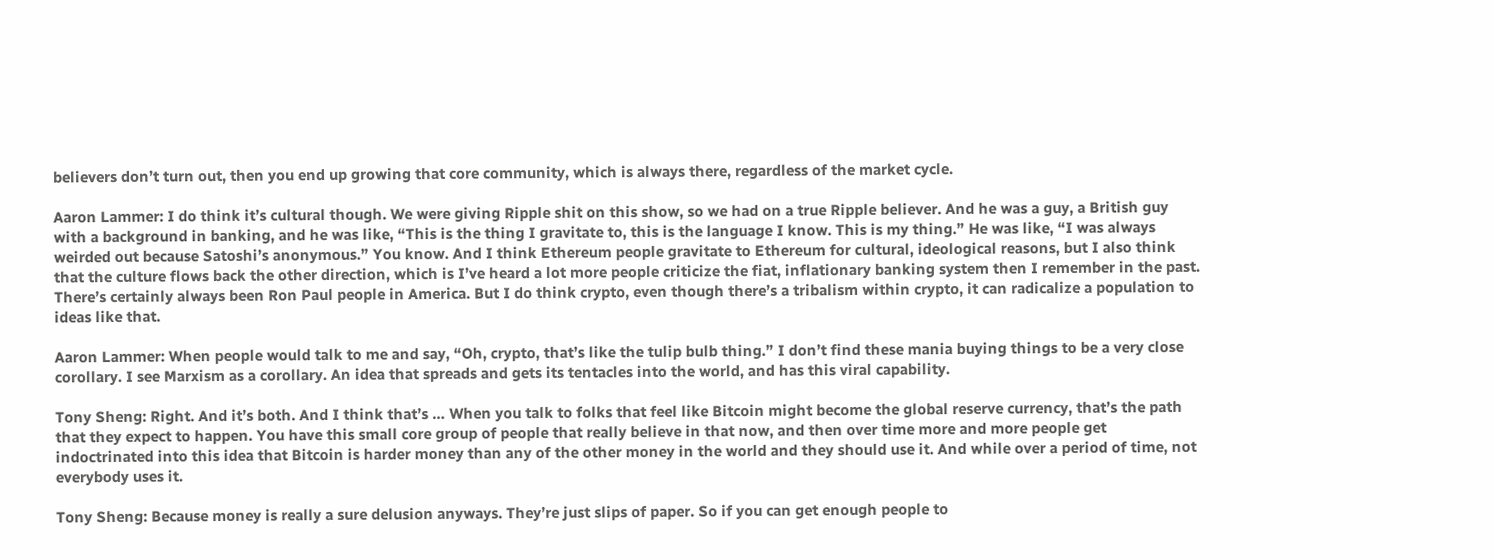believers don’t turn out, then you end up growing that core community, which is always there, regardless of the market cycle.

Aaron Lammer: I do think it’s cultural though. We were giving Ripple shit on this show, so we had on a true Ripple believer. And he was a guy, a British guy with a background in banking, and he was like, “This is the thing I gravitate to, this is the language I know. This is my thing.” He was like, “I was always weirded out because Satoshi’s anonymous.” You know. And I think Ethereum people gravitate to Ethereum for cultural, ideological reasons, but I also think that the culture flows back the other direction, which is I’ve heard a lot more people criticize the fiat, inflationary banking system then I remember in the past. There’s certainly always been Ron Paul people in America. But I do think crypto, even though there’s a tribalism within crypto, it can radicalize a population to ideas like that.

Aaron Lammer: When people would talk to me and say, “Oh, crypto, that’s like the tulip bulb thing.” I don’t find these mania buying things to be a very close corollary. I see Marxism as a corollary. An idea that spreads and gets its tentacles into the world, and has this viral capability.

Tony Sheng: Right. And it’s both. And I think that’s … When you talk to folks that feel like Bitcoin might become the global reserve currency, that’s the path that they expect to happen. You have this small core group of people that really believe in that now, and then over time more and more people get indoctrinated into this idea that Bitcoin is harder money than any of the other money in the world and they should use it. And while over a period of time, not everybody uses it.

Tony Sheng: Because money is really a sure delusion anyways. They’re just slips of paper. So if you can get enough people to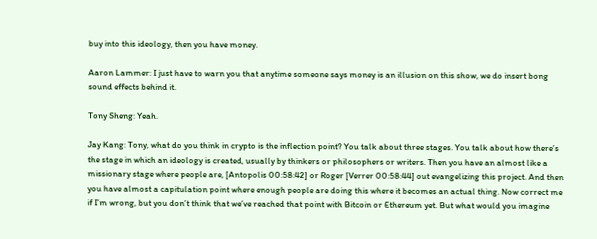buy into this ideology, then you have money.

Aaron Lammer: I just have to warn you that anytime someone says money is an illusion on this show, we do insert bong sound effects behind it.

Tony Sheng: Yeah.

Jay Kang: Tony, what do you think in crypto is the inflection point? You talk about three stages. You talk about how there’s the stage in which an ideology is created, usually by thinkers or philosophers or writers. Then you have an almost like a missionary stage where people are, [Antopolis 00:58:42] or Roger [Verrer 00:58:44] out evangelizing this project. And then you have almost a capitulation point where enough people are doing this where it becomes an actual thing. Now correct me if I’m wrong, but you don’t think that we’ve reached that point with Bitcoin or Ethereum yet. But what would you imagine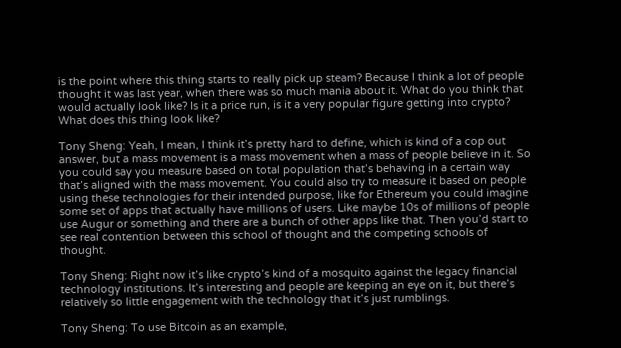is the point where this thing starts to really pick up steam? Because I think a lot of people thought it was last year, when there was so much mania about it. What do you think that would actually look like? Is it a price run, is it a very popular figure getting into crypto? What does this thing look like?

Tony Sheng: Yeah, I mean, I think it’s pretty hard to define, which is kind of a cop out answer, but a mass movement is a mass movement when a mass of people believe in it. So you could say you measure based on total population that’s behaving in a certain way that’s aligned with the mass movement. You could also try to measure it based on people using these technologies for their intended purpose, like for Ethereum you could imagine some set of apps that actually have millions of users. Like maybe 10s of millions of people use Augur or something and there are a bunch of other apps like that. Then you’d start to see real contention between this school of thought and the competing schools of thought.

Tony Sheng: Right now it’s like crypto’s kind of a mosquito against the legacy financial technology institutions. It’s interesting and people are keeping an eye on it, but there’s relatively so little engagement with the technology that it’s just rumblings.

Tony Sheng: To use Bitcoin as an example,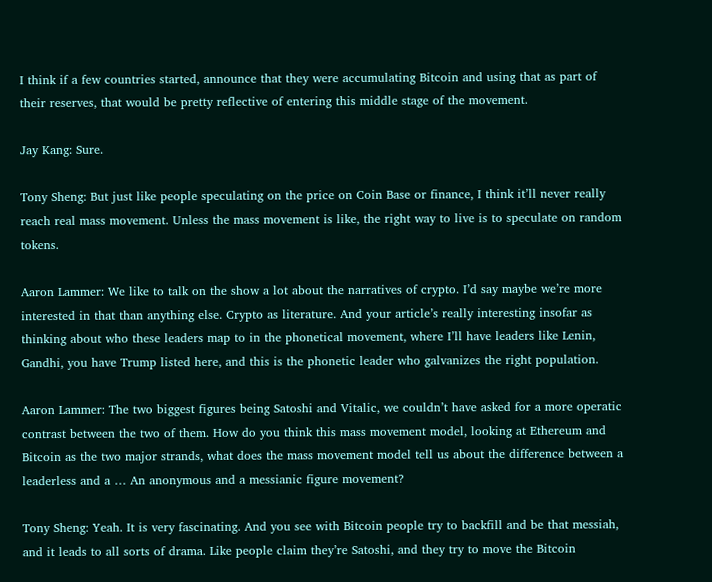I think if a few countries started, announce that they were accumulating Bitcoin and using that as part of their reserves, that would be pretty reflective of entering this middle stage of the movement.

Jay Kang: Sure.

Tony Sheng: But just like people speculating on the price on Coin Base or finance, I think it’ll never really reach real mass movement. Unless the mass movement is like, the right way to live is to speculate on random tokens.

Aaron Lammer: We like to talk on the show a lot about the narratives of crypto. I’d say maybe we’re more interested in that than anything else. Crypto as literature. And your article’s really interesting insofar as thinking about who these leaders map to in the phonetical movement, where I’ll have leaders like Lenin, Gandhi, you have Trump listed here, and this is the phonetic leader who galvanizes the right population.

Aaron Lammer: The two biggest figures being Satoshi and Vitalic, we couldn’t have asked for a more operatic contrast between the two of them. How do you think this mass movement model, looking at Ethereum and Bitcoin as the two major strands, what does the mass movement model tell us about the difference between a leaderless and a … An anonymous and a messianic figure movement?

Tony Sheng: Yeah. It is very fascinating. And you see with Bitcoin people try to backfill and be that messiah, and it leads to all sorts of drama. Like people claim they’re Satoshi, and they try to move the Bitcoin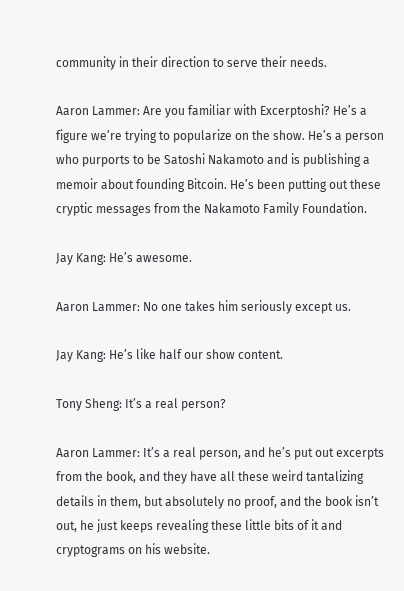community in their direction to serve their needs.

Aaron Lammer: Are you familiar with Excerptoshi? He’s a figure we’re trying to popularize on the show. He’s a person who purports to be Satoshi Nakamoto and is publishing a memoir about founding Bitcoin. He’s been putting out these cryptic messages from the Nakamoto Family Foundation.

Jay Kang: He’s awesome.

Aaron Lammer: No one takes him seriously except us.

Jay Kang: He’s like half our show content.

Tony Sheng: It’s a real person?

Aaron Lammer: It’s a real person, and he’s put out excerpts from the book, and they have all these weird tantalizing details in them, but absolutely no proof, and the book isn’t out, he just keeps revealing these little bits of it and cryptograms on his website.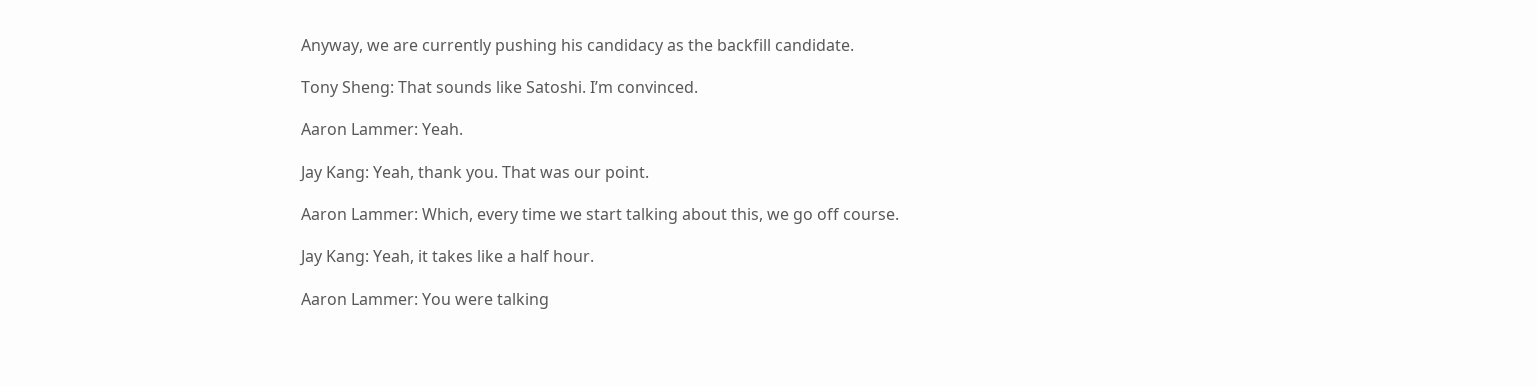Anyway, we are currently pushing his candidacy as the backfill candidate.

Tony Sheng: That sounds like Satoshi. I’m convinced.

Aaron Lammer: Yeah.

Jay Kang: Yeah, thank you. That was our point.

Aaron Lammer: Which, every time we start talking about this, we go off course.

Jay Kang: Yeah, it takes like a half hour.

Aaron Lammer: You were talking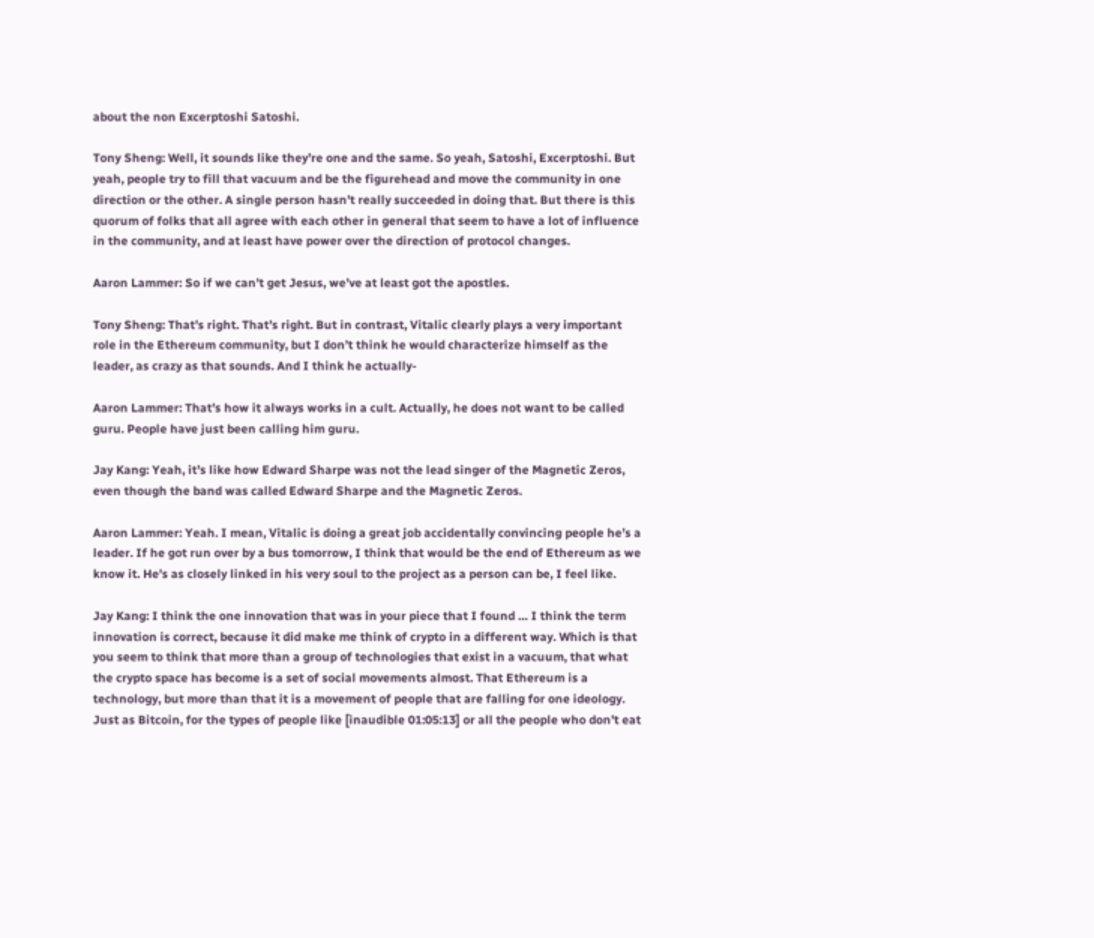about the non Excerptoshi Satoshi.

Tony Sheng: Well, it sounds like they’re one and the same. So yeah, Satoshi, Excerptoshi. But yeah, people try to fill that vacuum and be the figurehead and move the community in one direction or the other. A single person hasn’t really succeeded in doing that. But there is this quorum of folks that all agree with each other in general that seem to have a lot of influence in the community, and at least have power over the direction of protocol changes.

Aaron Lammer: So if we can’t get Jesus, we’ve at least got the apostles.

Tony Sheng: That’s right. That’s right. But in contrast, Vitalic clearly plays a very important role in the Ethereum community, but I don’t think he would characterize himself as the leader, as crazy as that sounds. And I think he actually-

Aaron Lammer: That’s how it always works in a cult. Actually, he does not want to be called guru. People have just been calling him guru.

Jay Kang: Yeah, it’s like how Edward Sharpe was not the lead singer of the Magnetic Zeros, even though the band was called Edward Sharpe and the Magnetic Zeros.

Aaron Lammer: Yeah. I mean, Vitalic is doing a great job accidentally convincing people he’s a leader. If he got run over by a bus tomorrow, I think that would be the end of Ethereum as we know it. He’s as closely linked in his very soul to the project as a person can be, I feel like.

Jay Kang: I think the one innovation that was in your piece that I found … I think the term innovation is correct, because it did make me think of crypto in a different way. Which is that you seem to think that more than a group of technologies that exist in a vacuum, that what the crypto space has become is a set of social movements almost. That Ethereum is a technology, but more than that it is a movement of people that are falling for one ideology. Just as Bitcoin, for the types of people like [inaudible 01:05:13] or all the people who don’t eat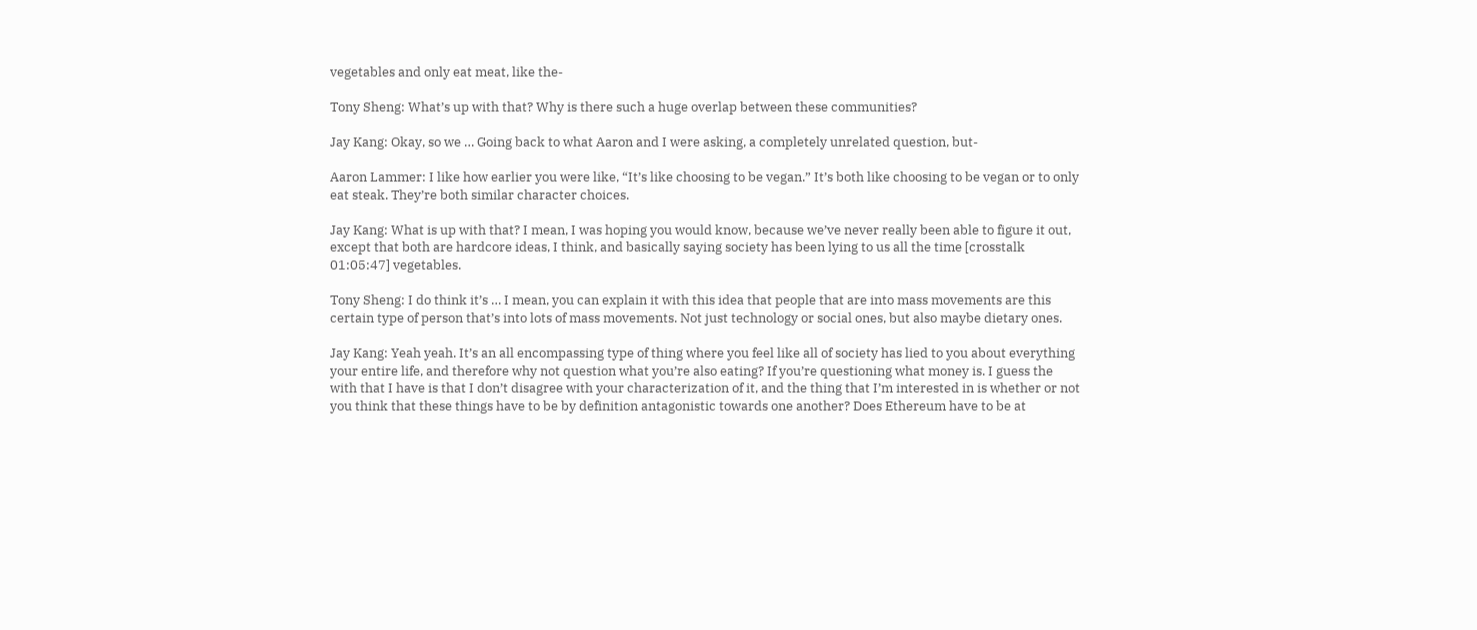vegetables and only eat meat, like the-

Tony Sheng: What’s up with that? Why is there such a huge overlap between these communities?

Jay Kang: Okay, so we … Going back to what Aaron and I were asking, a completely unrelated question, but-

Aaron Lammer: I like how earlier you were like, “It’s like choosing to be vegan.” It’s both like choosing to be vegan or to only eat steak. They’re both similar character choices.

Jay Kang: What is up with that? I mean, I was hoping you would know, because we’ve never really been able to figure it out, except that both are hardcore ideas, I think, and basically saying society has been lying to us all the time [crosstalk 01:05:47] vegetables.

Tony Sheng: I do think it’s … I mean, you can explain it with this idea that people that are into mass movements are this certain type of person that’s into lots of mass movements. Not just technology or social ones, but also maybe dietary ones.

Jay Kang: Yeah yeah. It’s an all encompassing type of thing where you feel like all of society has lied to you about everything your entire life, and therefore why not question what you’re also eating? If you’re questioning what money is. I guess the with that I have is that I don’t disagree with your characterization of it, and the thing that I’m interested in is whether or not you think that these things have to be by definition antagonistic towards one another? Does Ethereum have to be at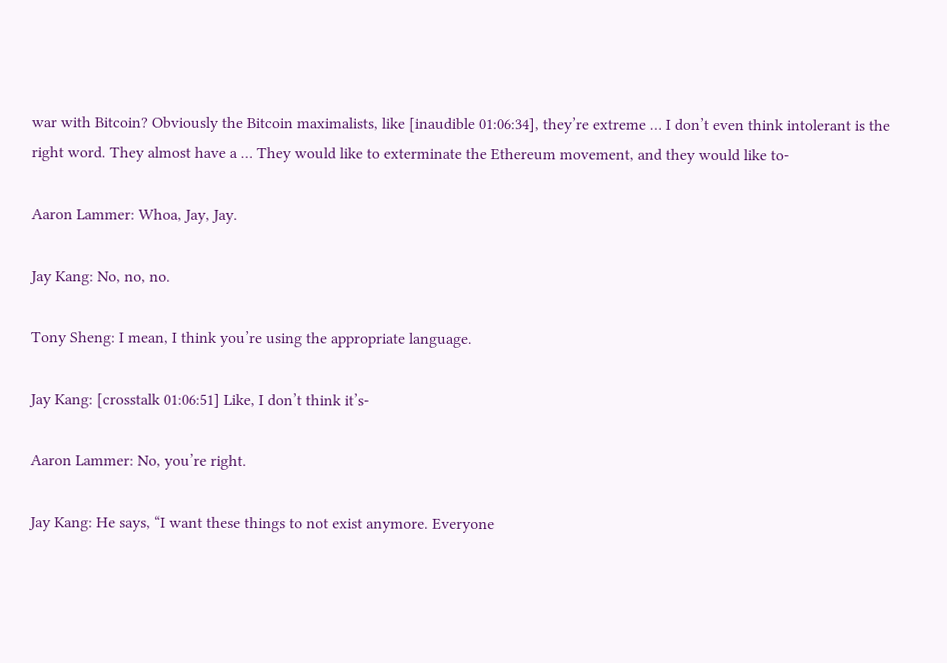war with Bitcoin? Obviously the Bitcoin maximalists, like [inaudible 01:06:34], they’re extreme … I don’t even think intolerant is the right word. They almost have a … They would like to exterminate the Ethereum movement, and they would like to-

Aaron Lammer: Whoa, Jay, Jay.

Jay Kang: No, no, no.

Tony Sheng: I mean, I think you’re using the appropriate language.

Jay Kang: [crosstalk 01:06:51] Like, I don’t think it’s-

Aaron Lammer: No, you’re right.

Jay Kang: He says, “I want these things to not exist anymore. Everyone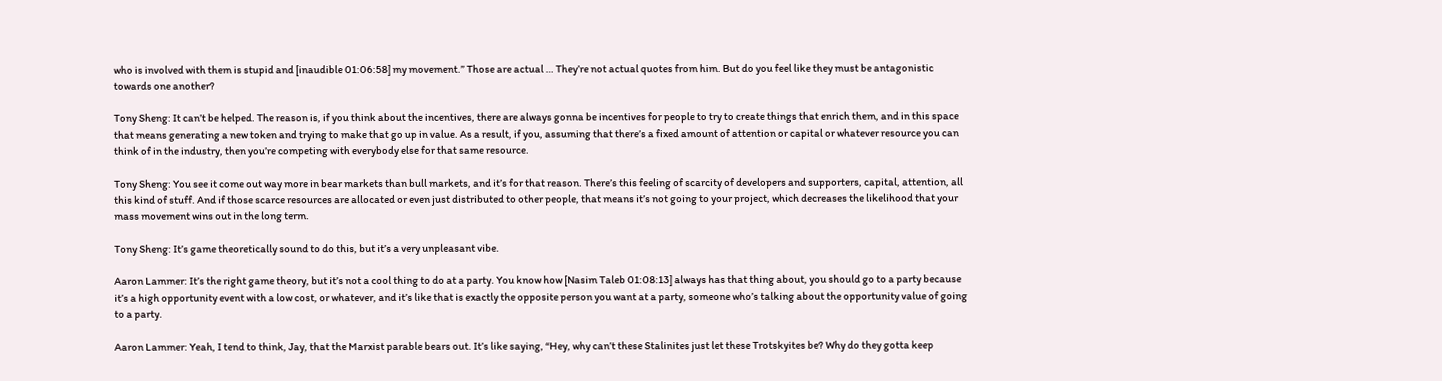who is involved with them is stupid and [inaudible 01:06:58] my movement.” Those are actual … They’re not actual quotes from him. But do you feel like they must be antagonistic towards one another?

Tony Sheng: It can’t be helped. The reason is, if you think about the incentives, there are always gonna be incentives for people to try to create things that enrich them, and in this space that means generating a new token and trying to make that go up in value. As a result, if you, assuming that there’s a fixed amount of attention or capital or whatever resource you can think of in the industry, then you’re competing with everybody else for that same resource.

Tony Sheng: You see it come out way more in bear markets than bull markets, and it’s for that reason. There’s this feeling of scarcity of developers and supporters, capital, attention, all this kind of stuff. And if those scarce resources are allocated or even just distributed to other people, that means it’s not going to your project, which decreases the likelihood that your mass movement wins out in the long term.

Tony Sheng: It’s game theoretically sound to do this, but it’s a very unpleasant vibe.

Aaron Lammer: It’s the right game theory, but it’s not a cool thing to do at a party. You know how [Nasim Taleb 01:08:13] always has that thing about, you should go to a party because it’s a high opportunity event with a low cost, or whatever, and it’s like that is exactly the opposite person you want at a party, someone who’s talking about the opportunity value of going to a party.

Aaron Lammer: Yeah, I tend to think, Jay, that the Marxist parable bears out. It’s like saying, “Hey, why can’t these Stalinites just let these Trotskyites be? Why do they gotta keep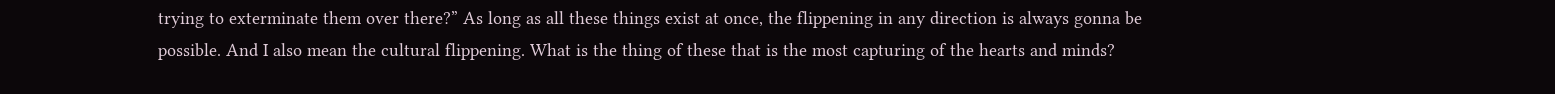trying to exterminate them over there?” As long as all these things exist at once, the flippening in any direction is always gonna be possible. And I also mean the cultural flippening. What is the thing of these that is the most capturing of the hearts and minds?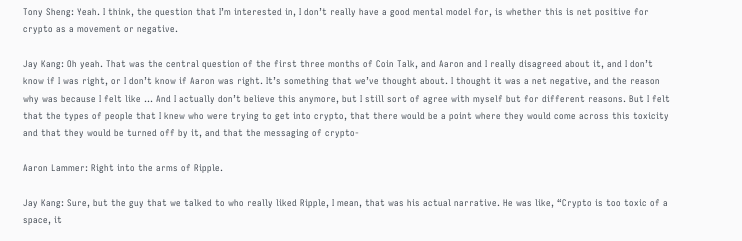Tony Sheng: Yeah. I think, the question that I’m interested in, I don’t really have a good mental model for, is whether this is net positive for crypto as a movement or negative.

Jay Kang: Oh yeah. That was the central question of the first three months of Coin Talk, and Aaron and I really disagreed about it, and I don’t know if I was right, or I don’t know if Aaron was right. It’s something that we’ve thought about. I thought it was a net negative, and the reason why was because I felt like … And I actually don’t believe this anymore, but I still sort of agree with myself but for different reasons. But I felt that the types of people that I knew who were trying to get into crypto, that there would be a point where they would come across this toxicity and that they would be turned off by it, and that the messaging of crypto-

Aaron Lammer: Right into the arms of Ripple.

Jay Kang: Sure, but the guy that we talked to who really liked Ripple, I mean, that was his actual narrative. He was like, “Crypto is too toxic of a space, it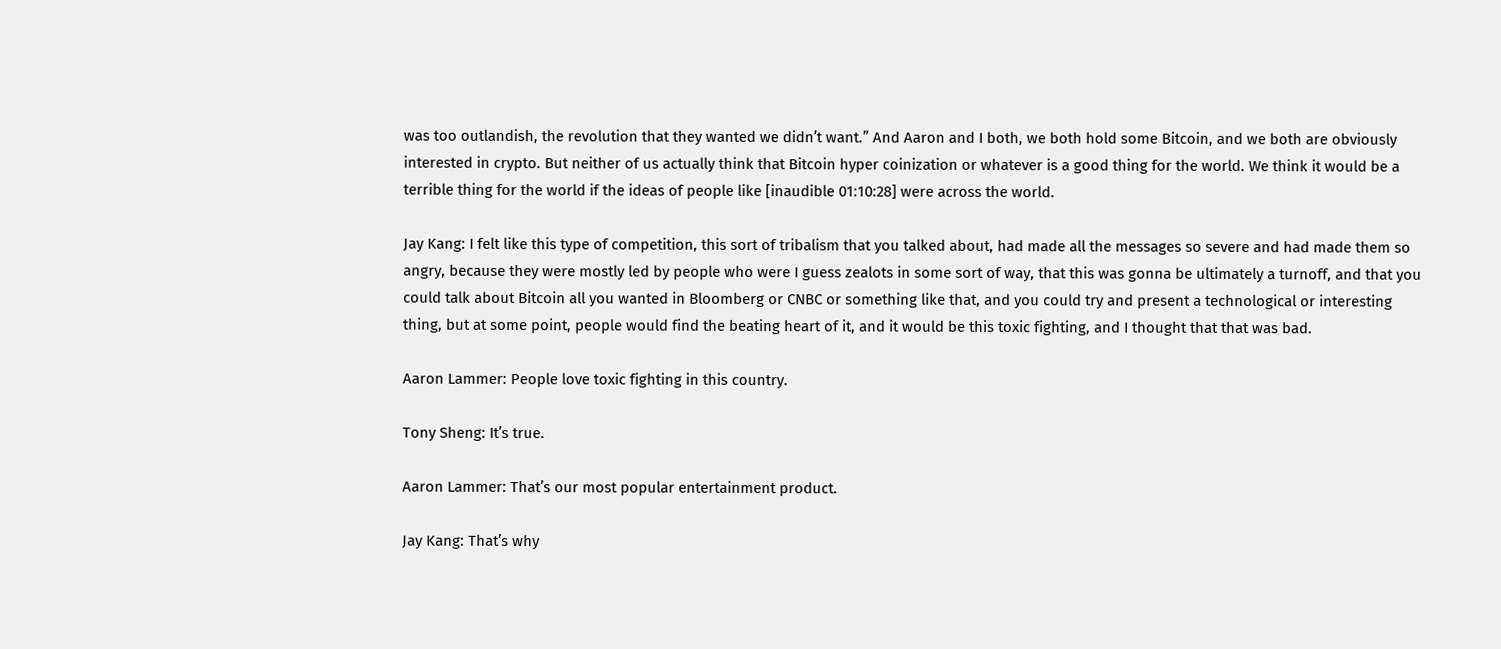was too outlandish, the revolution that they wanted we didn’t want.” And Aaron and I both, we both hold some Bitcoin, and we both are obviously interested in crypto. But neither of us actually think that Bitcoin hyper coinization or whatever is a good thing for the world. We think it would be a terrible thing for the world if the ideas of people like [inaudible 01:10:28] were across the world.

Jay Kang: I felt like this type of competition, this sort of tribalism that you talked about, had made all the messages so severe and had made them so angry, because they were mostly led by people who were I guess zealots in some sort of way, that this was gonna be ultimately a turnoff, and that you could talk about Bitcoin all you wanted in Bloomberg or CNBC or something like that, and you could try and present a technological or interesting thing, but at some point, people would find the beating heart of it, and it would be this toxic fighting, and I thought that that was bad.

Aaron Lammer: People love toxic fighting in this country.

Tony Sheng: It’s true.

Aaron Lammer: That’s our most popular entertainment product.

Jay Kang: That’s why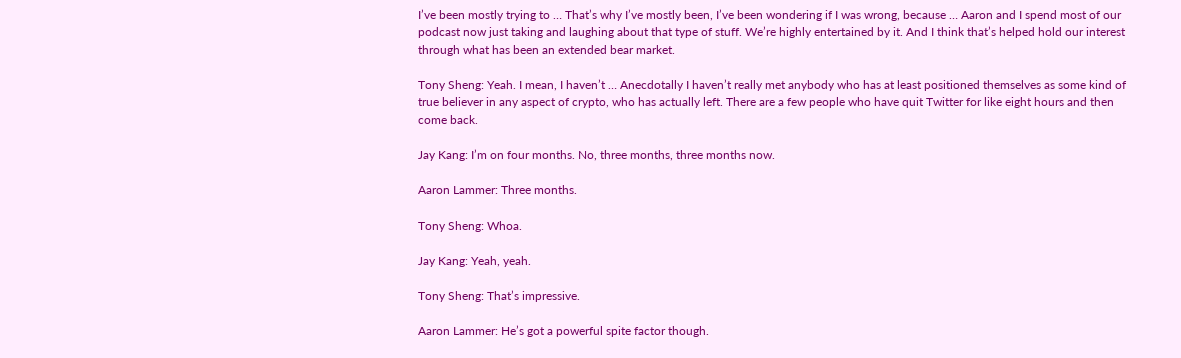I’ve been mostly trying to … That’s why I’ve mostly been, I’ve been wondering if I was wrong, because … Aaron and I spend most of our podcast now just taking and laughing about that type of stuff. We’re highly entertained by it. And I think that’s helped hold our interest through what has been an extended bear market.

Tony Sheng: Yeah. I mean, I haven’t … Anecdotally I haven’t really met anybody who has at least positioned themselves as some kind of true believer in any aspect of crypto, who has actually left. There are a few people who have quit Twitter for like eight hours and then come back.

Jay Kang: I’m on four months. No, three months, three months now.

Aaron Lammer: Three months.

Tony Sheng: Whoa.

Jay Kang: Yeah, yeah.

Tony Sheng: That’s impressive.

Aaron Lammer: He’s got a powerful spite factor though.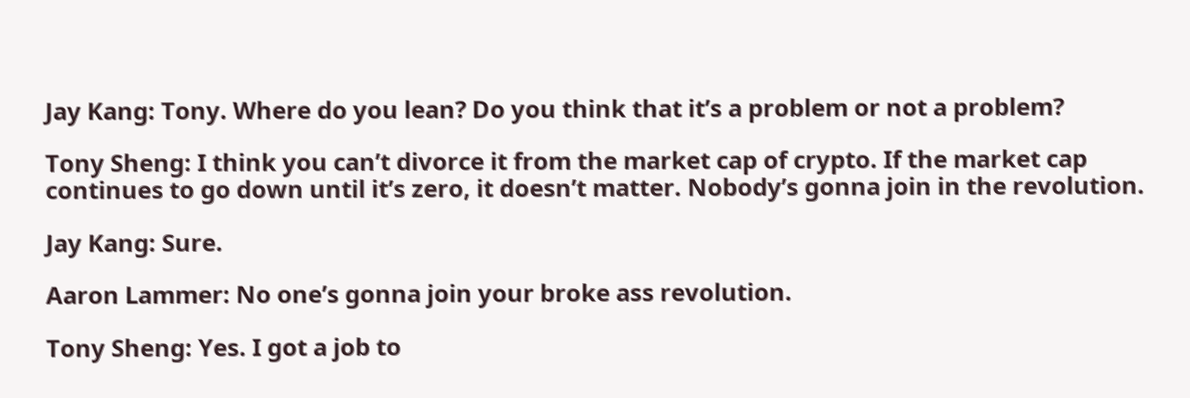Jay Kang: Tony. Where do you lean? Do you think that it’s a problem or not a problem?

Tony Sheng: I think you can’t divorce it from the market cap of crypto. If the market cap continues to go down until it’s zero, it doesn’t matter. Nobody’s gonna join in the revolution.

Jay Kang: Sure.

Aaron Lammer: No one’s gonna join your broke ass revolution.

Tony Sheng: Yes. I got a job to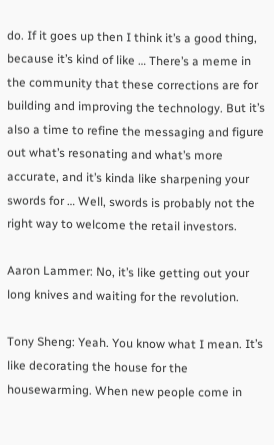do. If it goes up then I think it’s a good thing, because it’s kind of like … There’s a meme in the community that these corrections are for building and improving the technology. But it’s also a time to refine the messaging and figure out what’s resonating and what’s more accurate, and it’s kinda like sharpening your swords for … Well, swords is probably not the right way to welcome the retail investors.

Aaron Lammer: No, it’s like getting out your long knives and waiting for the revolution.

Tony Sheng: Yeah. You know what I mean. It’s like decorating the house for the housewarming. When new people come in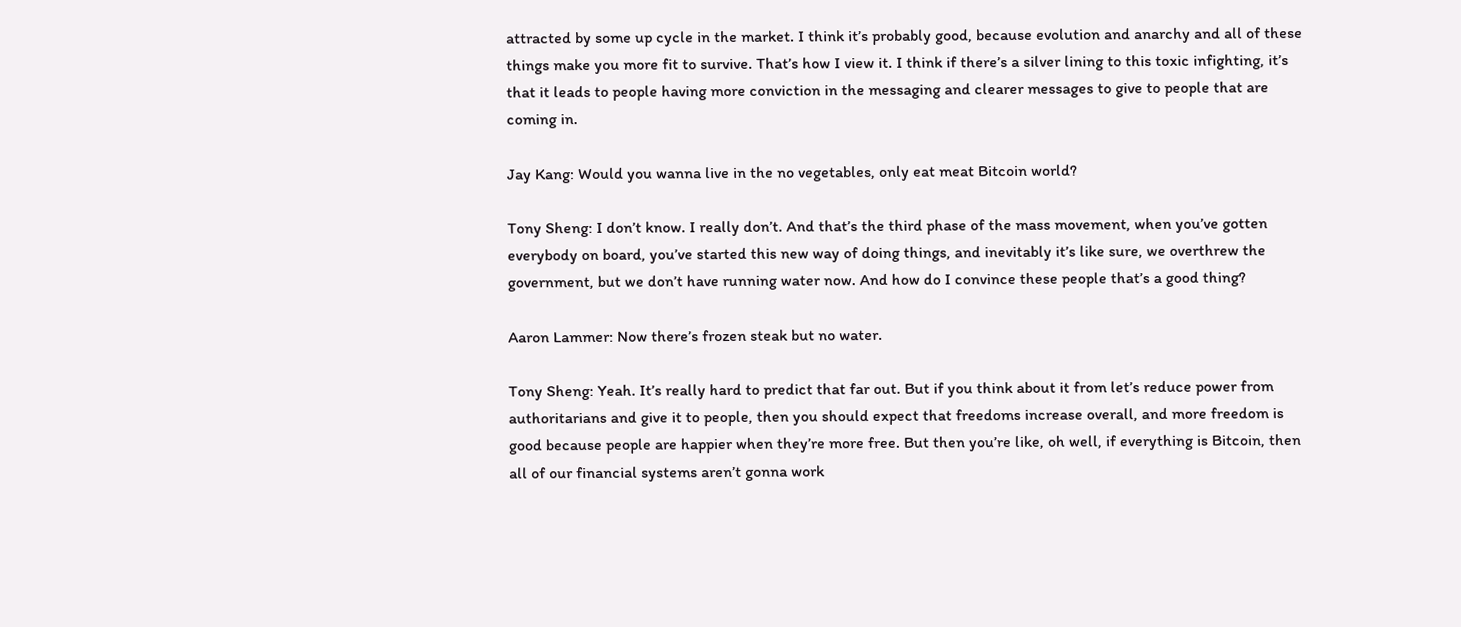attracted by some up cycle in the market. I think it’s probably good, because evolution and anarchy and all of these things make you more fit to survive. That’s how I view it. I think if there’s a silver lining to this toxic infighting, it’s that it leads to people having more conviction in the messaging and clearer messages to give to people that are coming in.

Jay Kang: Would you wanna live in the no vegetables, only eat meat Bitcoin world?

Tony Sheng: I don’t know. I really don’t. And that’s the third phase of the mass movement, when you’ve gotten everybody on board, you’ve started this new way of doing things, and inevitably it’s like sure, we overthrew the government, but we don’t have running water now. And how do I convince these people that’s a good thing?

Aaron Lammer: Now there’s frozen steak but no water.

Tony Sheng: Yeah. It’s really hard to predict that far out. But if you think about it from let’s reduce power from authoritarians and give it to people, then you should expect that freedoms increase overall, and more freedom is good because people are happier when they’re more free. But then you’re like, oh well, if everything is Bitcoin, then all of our financial systems aren’t gonna work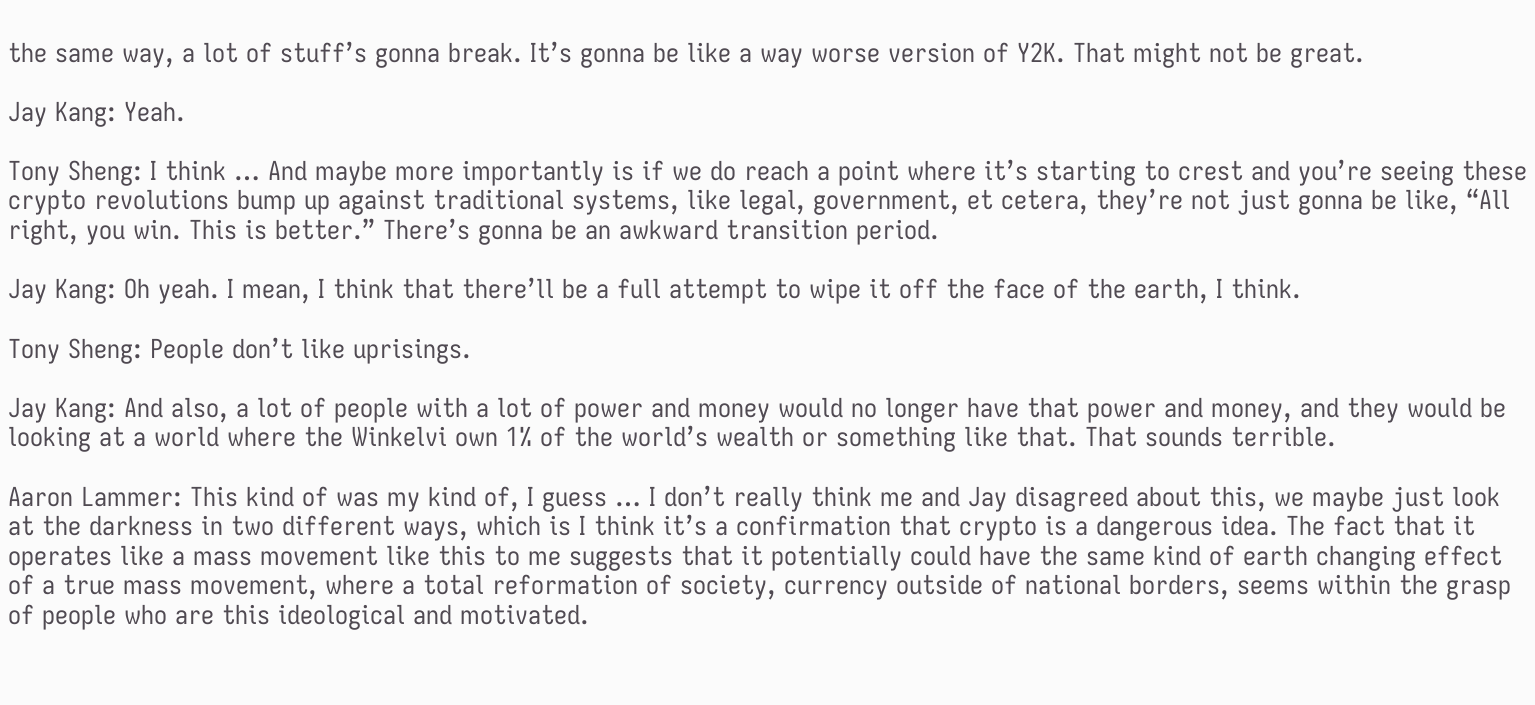the same way, a lot of stuff’s gonna break. It’s gonna be like a way worse version of Y2K. That might not be great.

Jay Kang: Yeah.

Tony Sheng: I think … And maybe more importantly is if we do reach a point where it’s starting to crest and you’re seeing these crypto revolutions bump up against traditional systems, like legal, government, et cetera, they’re not just gonna be like, “All right, you win. This is better.” There’s gonna be an awkward transition period.

Jay Kang: Oh yeah. I mean, I think that there’ll be a full attempt to wipe it off the face of the earth, I think.

Tony Sheng: People don’t like uprisings.

Jay Kang: And also, a lot of people with a lot of power and money would no longer have that power and money, and they would be looking at a world where the Winkelvi own 1% of the world’s wealth or something like that. That sounds terrible.

Aaron Lammer: This kind of was my kind of, I guess … I don’t really think me and Jay disagreed about this, we maybe just look at the darkness in two different ways, which is I think it’s a confirmation that crypto is a dangerous idea. The fact that it operates like a mass movement like this to me suggests that it potentially could have the same kind of earth changing effect of a true mass movement, where a total reformation of society, currency outside of national borders, seems within the grasp of people who are this ideological and motivated.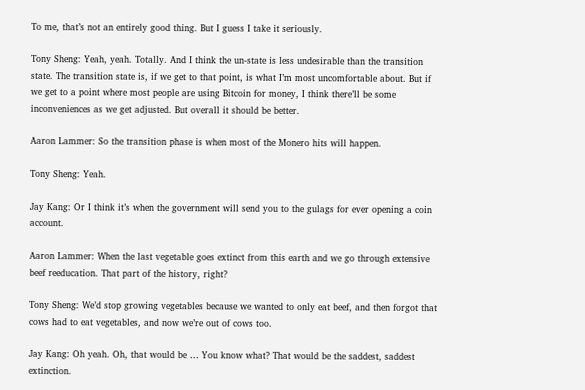To me, that’s not an entirely good thing. But I guess I take it seriously.

Tony Sheng: Yeah, yeah. Totally. And I think the un-state is less undesirable than the transition state. The transition state is, if we get to that point, is what I’m most uncomfortable about. But if we get to a point where most people are using Bitcoin for money, I think there’ll be some inconveniences as we get adjusted. But overall it should be better.

Aaron Lammer: So the transition phase is when most of the Monero hits will happen.

Tony Sheng: Yeah.

Jay Kang: Or I think it’s when the government will send you to the gulags for ever opening a coin account.

Aaron Lammer: When the last vegetable goes extinct from this earth and we go through extensive beef reeducation. That part of the history, right?

Tony Sheng: We’d stop growing vegetables because we wanted to only eat beef, and then forgot that cows had to eat vegetables, and now we’re out of cows too.

Jay Kang: Oh yeah. Oh, that would be … You know what? That would be the saddest, saddest extinction.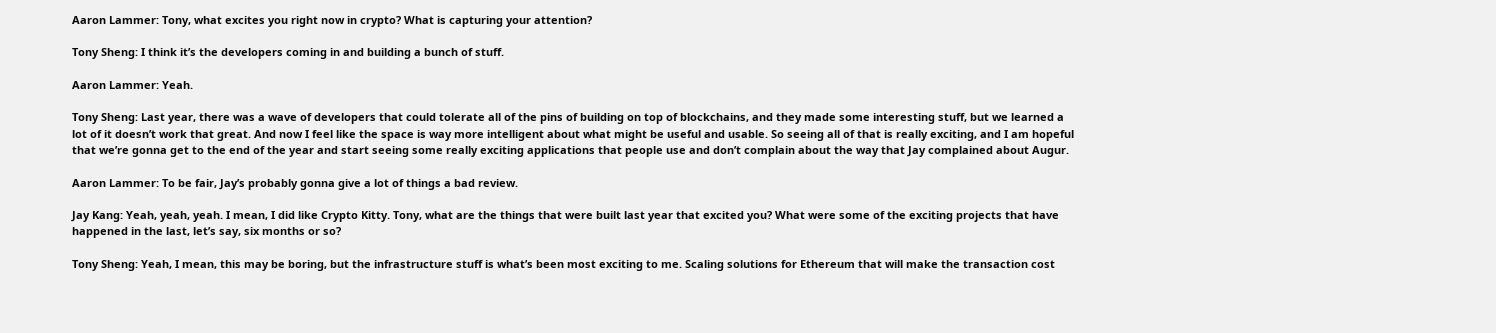Aaron Lammer: Tony, what excites you right now in crypto? What is capturing your attention?

Tony Sheng: I think it’s the developers coming in and building a bunch of stuff.

Aaron Lammer: Yeah.

Tony Sheng: Last year, there was a wave of developers that could tolerate all of the pins of building on top of blockchains, and they made some interesting stuff, but we learned a lot of it doesn’t work that great. And now I feel like the space is way more intelligent about what might be useful and usable. So seeing all of that is really exciting, and I am hopeful that we’re gonna get to the end of the year and start seeing some really exciting applications that people use and don’t complain about the way that Jay complained about Augur.

Aaron Lammer: To be fair, Jay’s probably gonna give a lot of things a bad review.

Jay Kang: Yeah, yeah, yeah. I mean, I did like Crypto Kitty. Tony, what are the things that were built last year that excited you? What were some of the exciting projects that have happened in the last, let’s say, six months or so?

Tony Sheng: Yeah, I mean, this may be boring, but the infrastructure stuff is what’s been most exciting to me. Scaling solutions for Ethereum that will make the transaction cost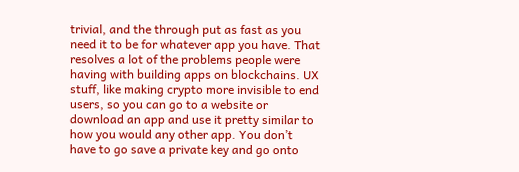trivial, and the through put as fast as you need it to be for whatever app you have. That resolves a lot of the problems people were having with building apps on blockchains. UX stuff, like making crypto more invisible to end users, so you can go to a website or download an app and use it pretty similar to how you would any other app. You don’t have to go save a private key and go onto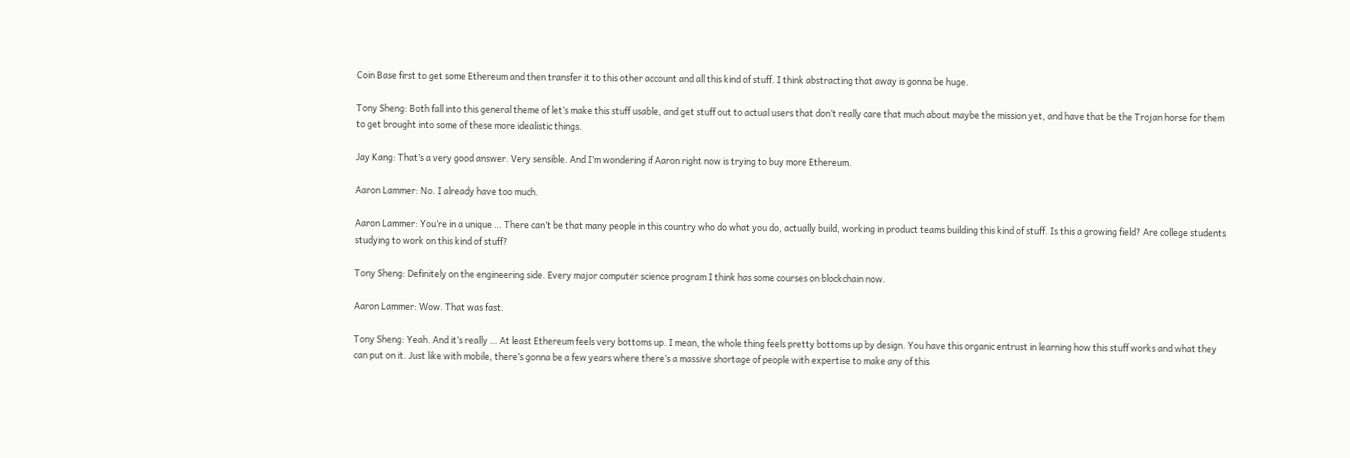Coin Base first to get some Ethereum and then transfer it to this other account and all this kind of stuff. I think abstracting that away is gonna be huge.

Tony Sheng: Both fall into this general theme of let’s make this stuff usable, and get stuff out to actual users that don’t really care that much about maybe the mission yet, and have that be the Trojan horse for them to get brought into some of these more idealistic things.

Jay Kang: That’s a very good answer. Very sensible. And I’m wondering if Aaron right now is trying to buy more Ethereum.

Aaron Lammer: No. I already have too much.

Aaron Lammer: You’re in a unique … There can’t be that many people in this country who do what you do, actually build, working in product teams building this kind of stuff. Is this a growing field? Are college students studying to work on this kind of stuff?

Tony Sheng: Definitely on the engineering side. Every major computer science program I think has some courses on blockchain now.

Aaron Lammer: Wow. That was fast.

Tony Sheng: Yeah. And it’s really … At least Ethereum feels very bottoms up. I mean, the whole thing feels pretty bottoms up by design. You have this organic entrust in learning how this stuff works and what they can put on it. Just like with mobile, there’s gonna be a few years where there’s a massive shortage of people with expertise to make any of this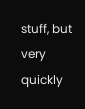stuff, but very quickly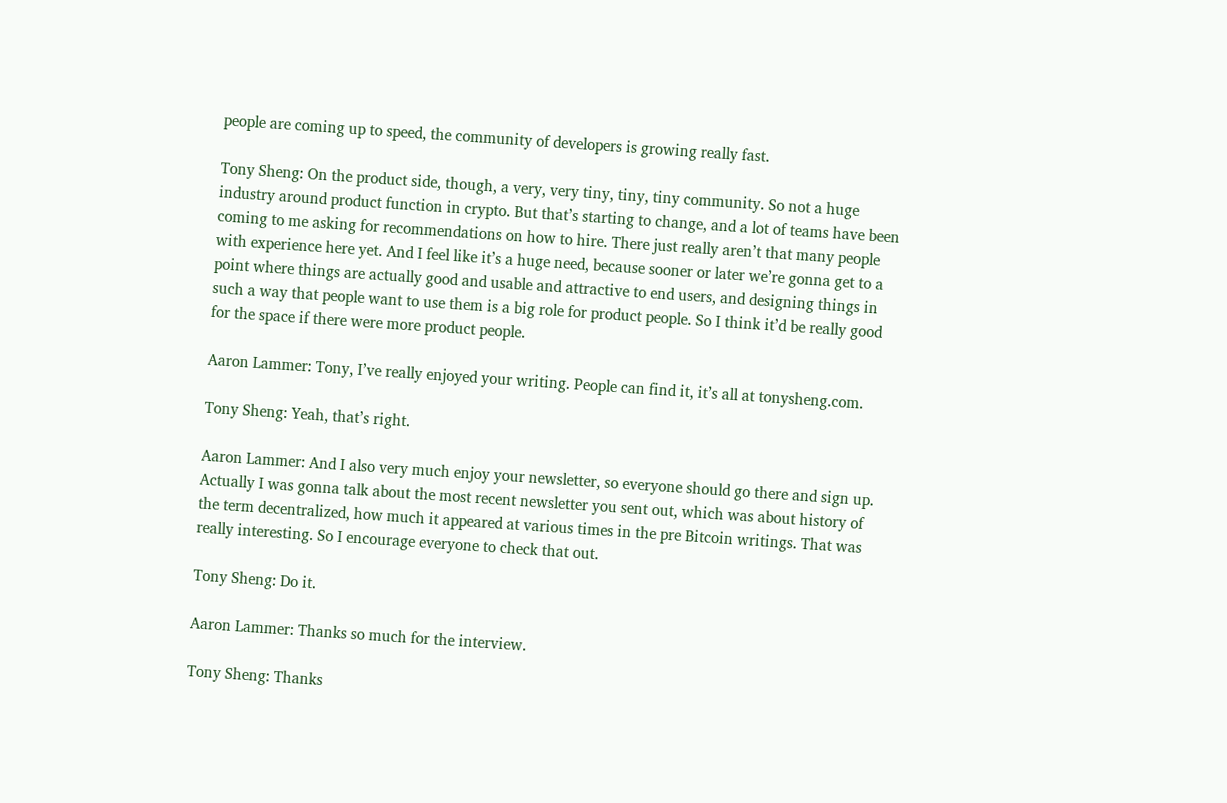people are coming up to speed, the community of developers is growing really fast.

Tony Sheng: On the product side, though, a very, very tiny, tiny, tiny community. So not a huge industry around product function in crypto. But that’s starting to change, and a lot of teams have been coming to me asking for recommendations on how to hire. There just really aren’t that many people with experience here yet. And I feel like it’s a huge need, because sooner or later we’re gonna get to a point where things are actually good and usable and attractive to end users, and designing things in such a way that people want to use them is a big role for product people. So I think it’d be really good for the space if there were more product people.

Aaron Lammer: Tony, I’ve really enjoyed your writing. People can find it, it’s all at tonysheng.com.

Tony Sheng: Yeah, that’s right.

Aaron Lammer: And I also very much enjoy your newsletter, so everyone should go there and sign up. Actually I was gonna talk about the most recent newsletter you sent out, which was about history of the term decentralized, how much it appeared at various times in the pre Bitcoin writings. That was really interesting. So I encourage everyone to check that out.

Tony Sheng: Do it.

Aaron Lammer: Thanks so much for the interview.

Tony Sheng: Thanks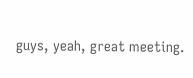guys, yeah, great meeting.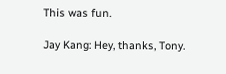This was fun.

Jay Kang: Hey, thanks, Tony.